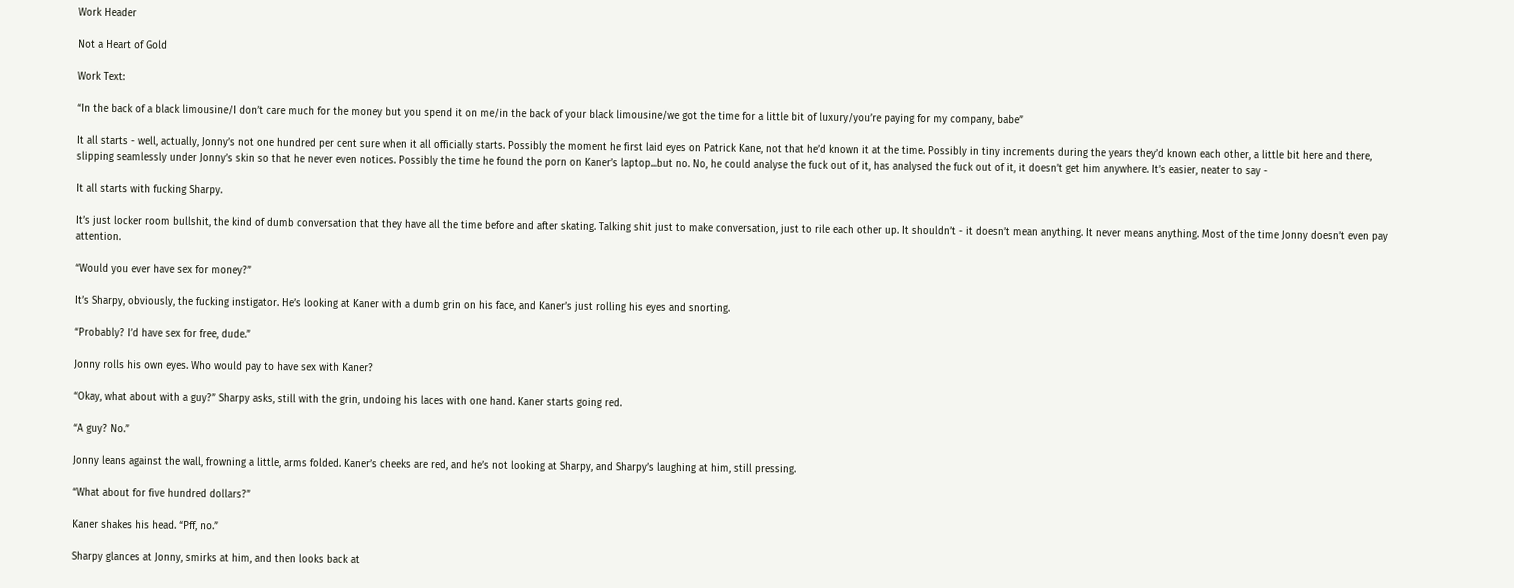Work Header

Not a Heart of Gold

Work Text:

“In the back of a black limousine/I don’t care much for the money but you spend it on me/in the back of your black limousine/we got the time for a little bit of luxury/you’re paying for my company, babe”

It all starts - well, actually, Jonny’s not one hundred per cent sure when it all officially starts. Possibly the moment he first laid eyes on Patrick Kane, not that he’d known it at the time. Possibly in tiny increments during the years they’d known each other, a little bit here and there, slipping seamlessly under Jonny’s skin so that he never even notices. Possibly the time he found the porn on Kaner’s laptop...but no. No, he could analyse the fuck out of it, has analysed the fuck out of it, it doesn’t get him anywhere. It’s easier, neater to say -

It all starts with fucking Sharpy.

It’s just locker room bullshit, the kind of dumb conversation that they have all the time before and after skating. Talking shit just to make conversation, just to rile each other up. It shouldn’t - it doesn’t mean anything. It never means anything. Most of the time Jonny doesn’t even pay attention.

“Would you ever have sex for money?”

It’s Sharpy, obviously, the fucking instigator. He’s looking at Kaner with a dumb grin on his face, and Kaner’s just rolling his eyes and snorting.

“Probably? I’d have sex for free, dude.”

Jonny rolls his own eyes. Who would pay to have sex with Kaner?

“Okay, what about with a guy?” Sharpy asks, still with the grin, undoing his laces with one hand. Kaner starts going red.

“A guy? No.”

Jonny leans against the wall, frowning a little, arms folded. Kaner’s cheeks are red, and he’s not looking at Sharpy, and Sharpy’s laughing at him, still pressing.

“What about for five hundred dollars?”

Kaner shakes his head. “Pff, no.”

Sharpy glances at Jonny, smirks at him, and then looks back at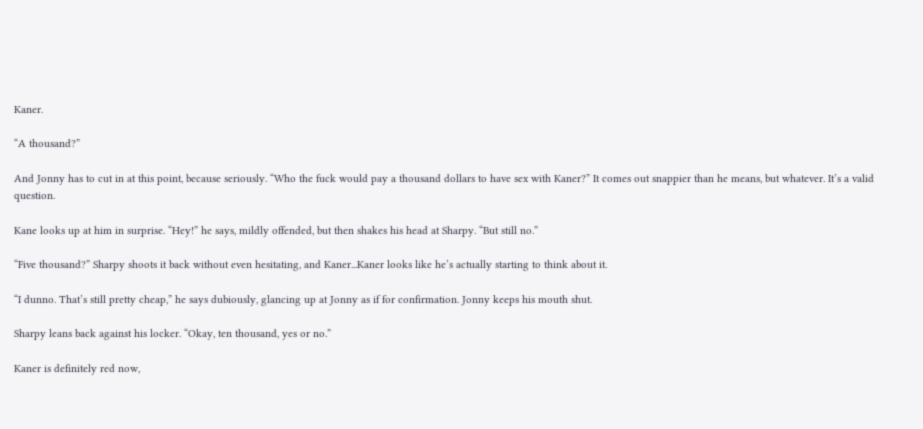Kaner.

“A thousand?”

And Jonny has to cut in at this point, because seriously. “Who the fuck would pay a thousand dollars to have sex with Kaner?” It comes out snappier than he means, but whatever. It’s a valid question.

Kane looks up at him in surprise. “Hey!” he says, mildly offended, but then shakes his head at Sharpy. “But still no.”

“Five thousand?” Sharpy shoots it back without even hesitating, and Kaner...Kaner looks like he’s actually starting to think about it.

“I dunno. That’s still pretty cheap,” he says dubiously, glancing up at Jonny as if for confirmation. Jonny keeps his mouth shut.

Sharpy leans back against his locker. “Okay, ten thousand, yes or no.”

Kaner is definitely red now,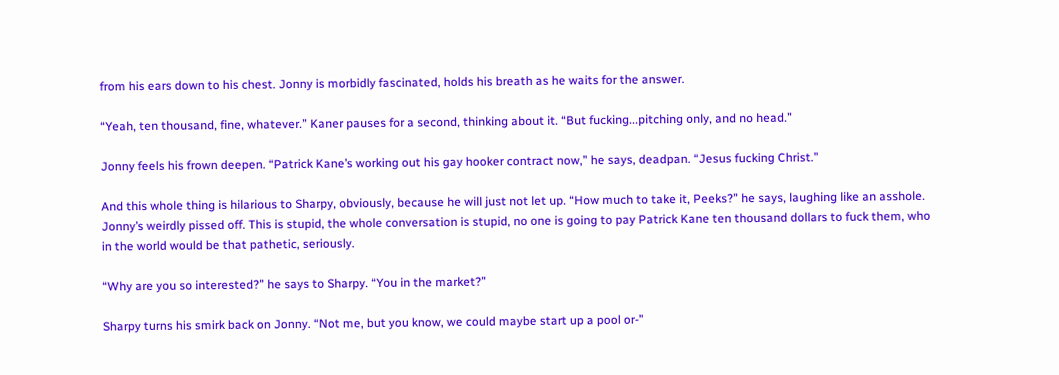from his ears down to his chest. Jonny is morbidly fascinated, holds his breath as he waits for the answer.

“Yeah, ten thousand, fine, whatever.” Kaner pauses for a second, thinking about it. “But fucking...pitching only, and no head.”

Jonny feels his frown deepen. “Patrick Kane’s working out his gay hooker contract now,” he says, deadpan. “Jesus fucking Christ.”

And this whole thing is hilarious to Sharpy, obviously, because he will just not let up. “How much to take it, Peeks?” he says, laughing like an asshole. Jonny’s weirdly pissed off. This is stupid, the whole conversation is stupid, no one is going to pay Patrick Kane ten thousand dollars to fuck them, who in the world would be that pathetic, seriously.

“Why are you so interested?” he says to Sharpy. “You in the market?”

Sharpy turns his smirk back on Jonny. “Not me, but you know, we could maybe start up a pool or-”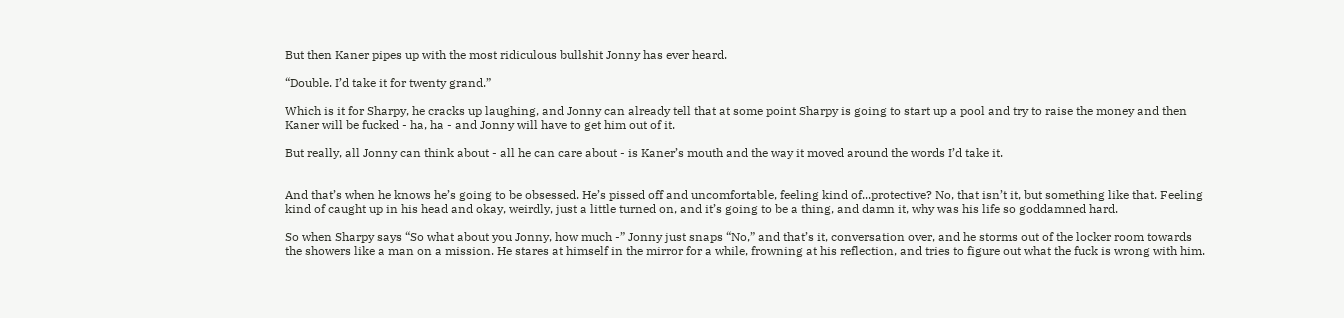But then Kaner pipes up with the most ridiculous bullshit Jonny has ever heard.

“Double. I’d take it for twenty grand.”

Which is it for Sharpy, he cracks up laughing, and Jonny can already tell that at some point Sharpy is going to start up a pool and try to raise the money and then Kaner will be fucked - ha, ha - and Jonny will have to get him out of it.

But really, all Jonny can think about - all he can care about - is Kaner’s mouth and the way it moved around the words I’d take it.


And that’s when he knows he’s going to be obsessed. He’s pissed off and uncomfortable, feeling kind of...protective? No, that isn’t it, but something like that. Feeling kind of caught up in his head and okay, weirdly, just a little turned on, and it’s going to be a thing, and damn it, why was his life so goddamned hard.

So when Sharpy says “So what about you Jonny, how much -” Jonny just snaps “No,” and that’s it, conversation over, and he storms out of the locker room towards the showers like a man on a mission. He stares at himself in the mirror for a while, frowning at his reflection, and tries to figure out what the fuck is wrong with him.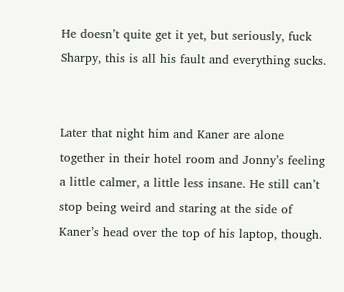He doesn’t quite get it yet, but seriously, fuck Sharpy, this is all his fault and everything sucks.


Later that night him and Kaner are alone together in their hotel room and Jonny’s feeling a little calmer, a little less insane. He still can’t stop being weird and staring at the side of Kaner’s head over the top of his laptop, though.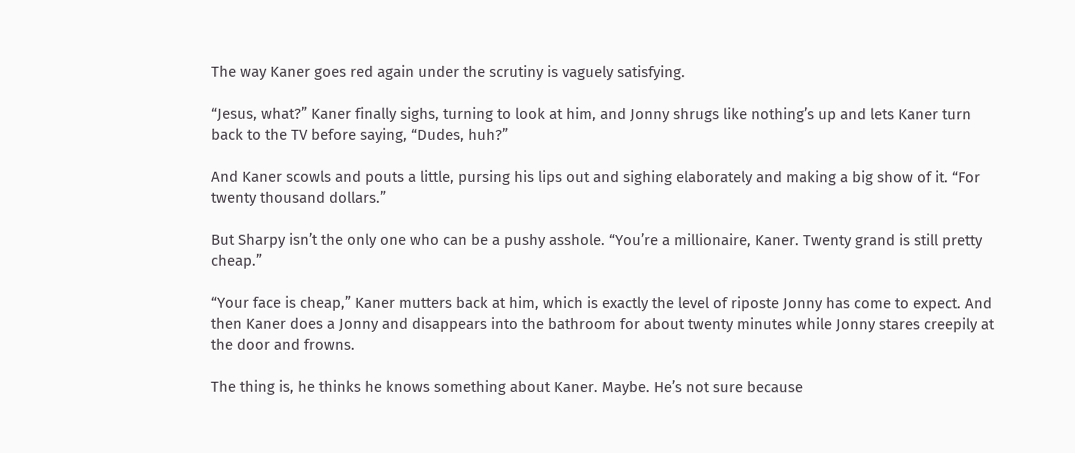The way Kaner goes red again under the scrutiny is vaguely satisfying.

“Jesus, what?” Kaner finally sighs, turning to look at him, and Jonny shrugs like nothing’s up and lets Kaner turn back to the TV before saying, “Dudes, huh?”

And Kaner scowls and pouts a little, pursing his lips out and sighing elaborately and making a big show of it. “For twenty thousand dollars.”

But Sharpy isn’t the only one who can be a pushy asshole. “You’re a millionaire, Kaner. Twenty grand is still pretty cheap.”

“Your face is cheap,” Kaner mutters back at him, which is exactly the level of riposte Jonny has come to expect. And then Kaner does a Jonny and disappears into the bathroom for about twenty minutes while Jonny stares creepily at the door and frowns.

The thing is, he thinks he knows something about Kaner. Maybe. He’s not sure because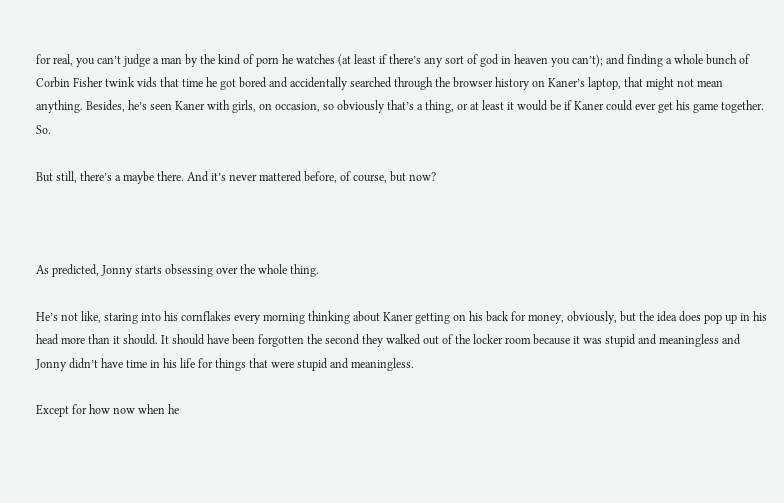for real, you can’t judge a man by the kind of porn he watches (at least if there’s any sort of god in heaven you can’t); and finding a whole bunch of Corbin Fisher twink vids that time he got bored and accidentally searched through the browser history on Kaner’s laptop, that might not mean anything. Besides, he’s seen Kaner with girls, on occasion, so obviously that’s a thing, or at least it would be if Kaner could ever get his game together. So.

But still, there’s a maybe there. And it’s never mattered before, of course, but now?



As predicted, Jonny starts obsessing over the whole thing.

He’s not like, staring into his cornflakes every morning thinking about Kaner getting on his back for money, obviously, but the idea does pop up in his head more than it should. It should have been forgotten the second they walked out of the locker room because it was stupid and meaningless and Jonny didn’t have time in his life for things that were stupid and meaningless.

Except for how now when he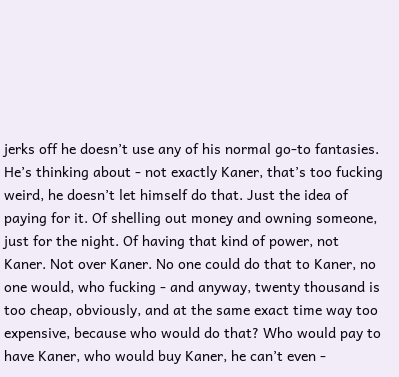jerks off he doesn’t use any of his normal go-to fantasies. He’s thinking about - not exactly Kaner, that’s too fucking weird, he doesn’t let himself do that. Just the idea of paying for it. Of shelling out money and owning someone, just for the night. Of having that kind of power, not Kaner. Not over Kaner. No one could do that to Kaner, no one would, who fucking - and anyway, twenty thousand is too cheap, obviously, and at the same exact time way too expensive, because who would do that? Who would pay to have Kaner, who would buy Kaner, he can’t even -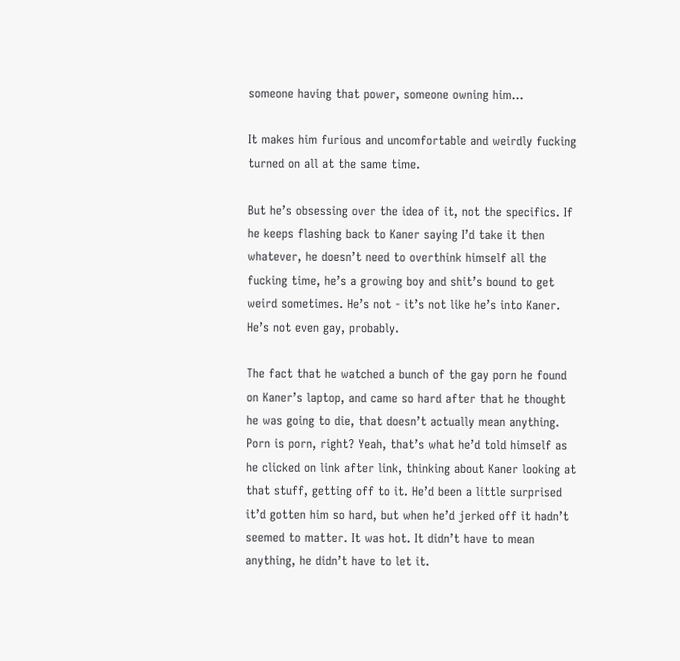someone having that power, someone owning him...

It makes him furious and uncomfortable and weirdly fucking turned on all at the same time.

But he’s obsessing over the idea of it, not the specifics. If he keeps flashing back to Kaner saying I’d take it then whatever, he doesn’t need to overthink himself all the fucking time, he’s a growing boy and shit’s bound to get weird sometimes. He’s not - it’s not like he’s into Kaner. He’s not even gay, probably.

The fact that he watched a bunch of the gay porn he found on Kaner’s laptop, and came so hard after that he thought he was going to die, that doesn’t actually mean anything. Porn is porn, right? Yeah, that’s what he’d told himself as he clicked on link after link, thinking about Kaner looking at that stuff, getting off to it. He’d been a little surprised it’d gotten him so hard, but when he’d jerked off it hadn’t seemed to matter. It was hot. It didn’t have to mean anything, he didn’t have to let it.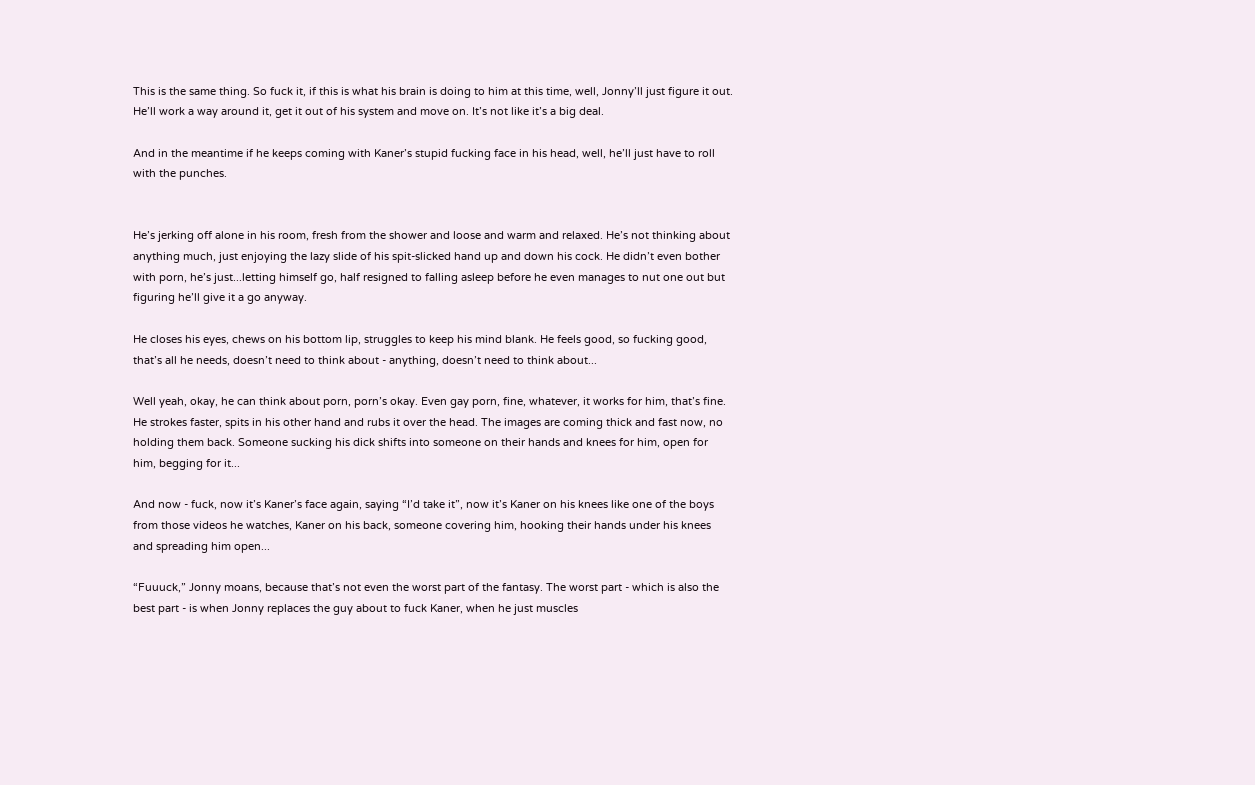This is the same thing. So fuck it, if this is what his brain is doing to him at this time, well, Jonny’ll just figure it out. He’ll work a way around it, get it out of his system and move on. It’s not like it’s a big deal.

And in the meantime if he keeps coming with Kaner’s stupid fucking face in his head, well, he’ll just have to roll with the punches.


He’s jerking off alone in his room, fresh from the shower and loose and warm and relaxed. He’s not thinking about anything much, just enjoying the lazy slide of his spit-slicked hand up and down his cock. He didn’t even bother with porn, he’s just...letting himself go, half resigned to falling asleep before he even manages to nut one out but figuring he’ll give it a go anyway.

He closes his eyes, chews on his bottom lip, struggles to keep his mind blank. He feels good, so fucking good, that’s all he needs, doesn’t need to think about - anything, doesn’t need to think about...

Well yeah, okay, he can think about porn, porn’s okay. Even gay porn, fine, whatever, it works for him, that’s fine. He strokes faster, spits in his other hand and rubs it over the head. The images are coming thick and fast now, no holding them back. Someone sucking his dick shifts into someone on their hands and knees for him, open for him, begging for it...

And now - fuck, now it’s Kaner’s face again, saying “I’d take it”, now it’s Kaner on his knees like one of the boys from those videos he watches, Kaner on his back, someone covering him, hooking their hands under his knees and spreading him open...

“Fuuuck,” Jonny moans, because that’s not even the worst part of the fantasy. The worst part - which is also the best part - is when Jonny replaces the guy about to fuck Kaner, when he just muscles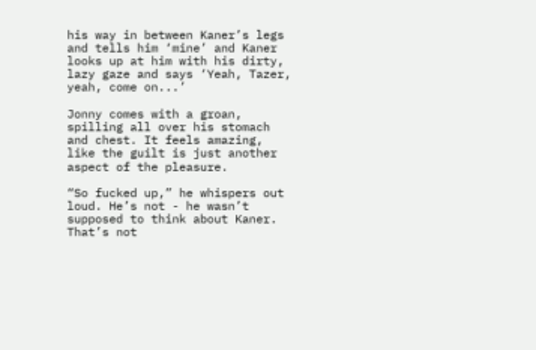his way in between Kaner’s legs and tells him ‘mine’ and Kaner looks up at him with his dirty, lazy gaze and says ‘Yeah, Tazer, yeah, come on...’

Jonny comes with a groan, spilling all over his stomach and chest. It feels amazing, like the guilt is just another aspect of the pleasure.

“So fucked up,” he whispers out loud. He’s not - he wasn’t supposed to think about Kaner. That’s not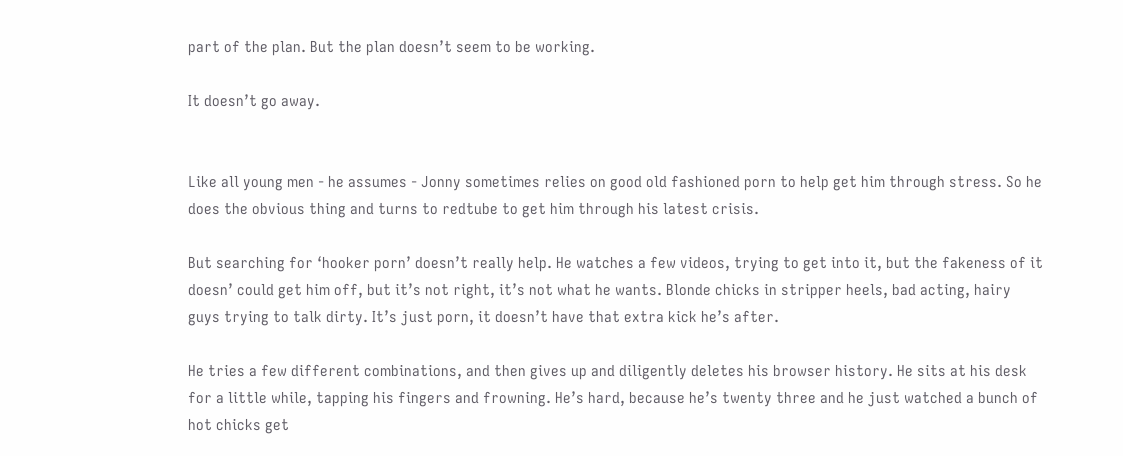part of the plan. But the plan doesn’t seem to be working.

It doesn’t go away.


Like all young men - he assumes - Jonny sometimes relies on good old fashioned porn to help get him through stress. So he does the obvious thing and turns to redtube to get him through his latest crisis.

But searching for ‘hooker porn’ doesn’t really help. He watches a few videos, trying to get into it, but the fakeness of it doesn’ could get him off, but it’s not right, it’s not what he wants. Blonde chicks in stripper heels, bad acting, hairy guys trying to talk dirty. It’s just porn, it doesn’t have that extra kick he’s after.

He tries a few different combinations, and then gives up and diligently deletes his browser history. He sits at his desk for a little while, tapping his fingers and frowning. He’s hard, because he’s twenty three and he just watched a bunch of hot chicks get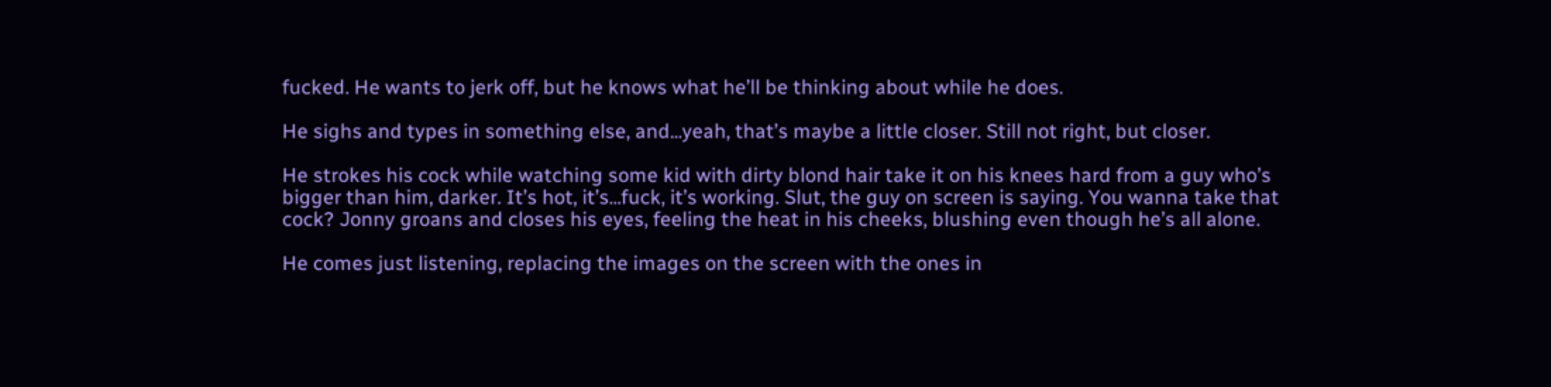fucked. He wants to jerk off, but he knows what he’ll be thinking about while he does.

He sighs and types in something else, and...yeah, that’s maybe a little closer. Still not right, but closer.

He strokes his cock while watching some kid with dirty blond hair take it on his knees hard from a guy who’s bigger than him, darker. It’s hot, it’s...fuck, it’s working. Slut, the guy on screen is saying. You wanna take that cock? Jonny groans and closes his eyes, feeling the heat in his cheeks, blushing even though he’s all alone.

He comes just listening, replacing the images on the screen with the ones in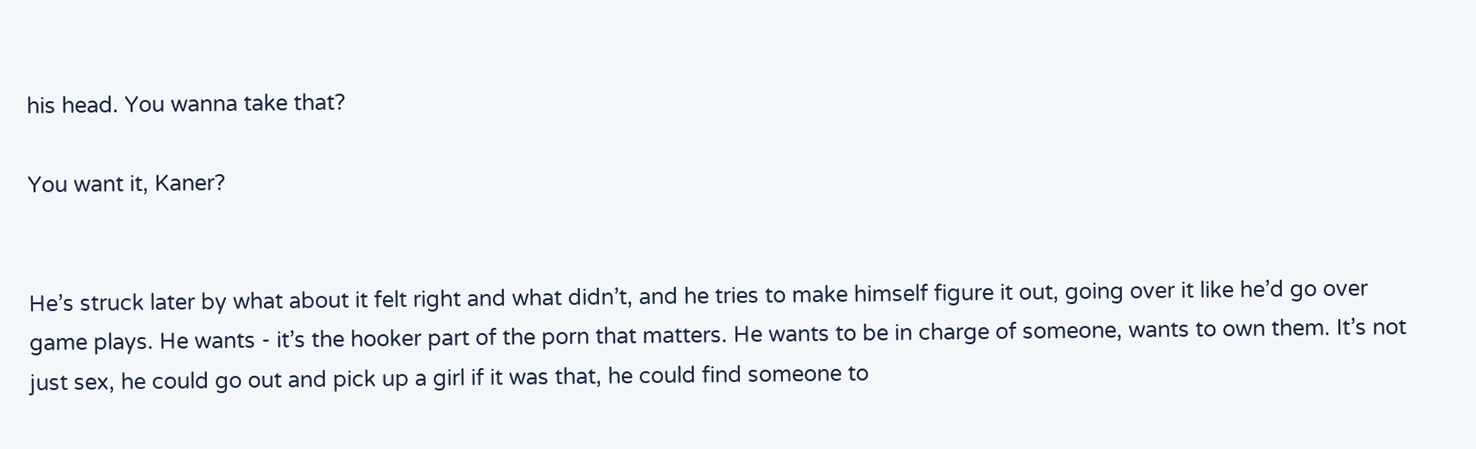his head. You wanna take that?

You want it, Kaner?


He’s struck later by what about it felt right and what didn’t, and he tries to make himself figure it out, going over it like he’d go over game plays. He wants - it’s the hooker part of the porn that matters. He wants to be in charge of someone, wants to own them. It’s not just sex, he could go out and pick up a girl if it was that, he could find someone to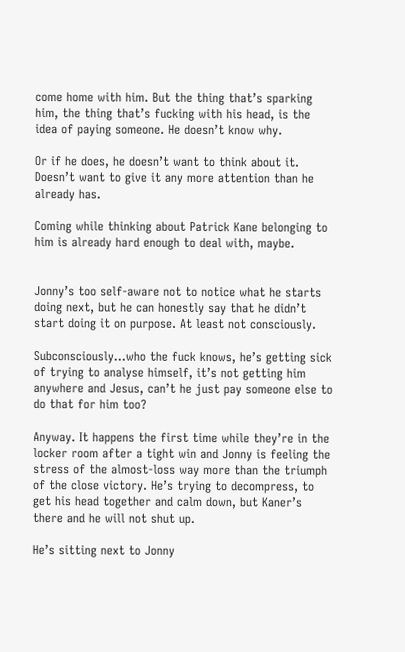come home with him. But the thing that’s sparking him, the thing that’s fucking with his head, is the idea of paying someone. He doesn’t know why.

Or if he does, he doesn’t want to think about it. Doesn’t want to give it any more attention than he already has.

Coming while thinking about Patrick Kane belonging to him is already hard enough to deal with, maybe.


Jonny’s too self-aware not to notice what he starts doing next, but he can honestly say that he didn’t start doing it on purpose. At least not consciously.

Subconsciously...who the fuck knows, he’s getting sick of trying to analyse himself, it’s not getting him anywhere and Jesus, can’t he just pay someone else to do that for him too?

Anyway. It happens the first time while they’re in the locker room after a tight win and Jonny is feeling the stress of the almost-loss way more than the triumph of the close victory. He’s trying to decompress, to get his head together and calm down, but Kaner’s there and he will not shut up.

He’s sitting next to Jonny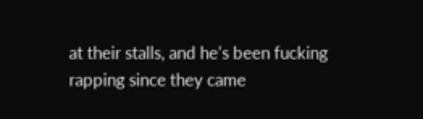at their stalls, and he’s been fucking rapping since they came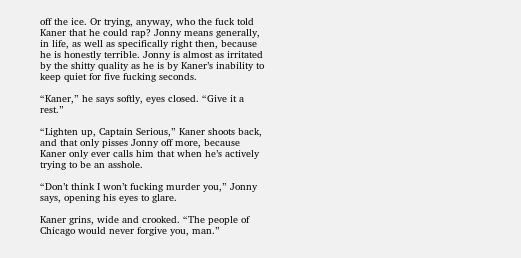off the ice. Or trying, anyway, who the fuck told Kaner that he could rap? Jonny means generally, in life, as well as specifically right then, because he is honestly terrible. Jonny is almost as irritated by the shitty quality as he is by Kaner’s inability to keep quiet for five fucking seconds.

“Kaner,” he says softly, eyes closed. “Give it a rest.”

“Lighten up, Captain Serious,” Kaner shoots back, and that only pisses Jonny off more, because Kaner only ever calls him that when he’s actively trying to be an asshole.

“Don’t think I won’t fucking murder you,” Jonny says, opening his eyes to glare.

Kaner grins, wide and crooked. “The people of Chicago would never forgive you, man.”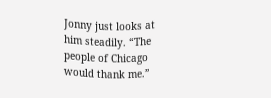Jonny just looks at him steadily. “The people of Chicago would thank me.”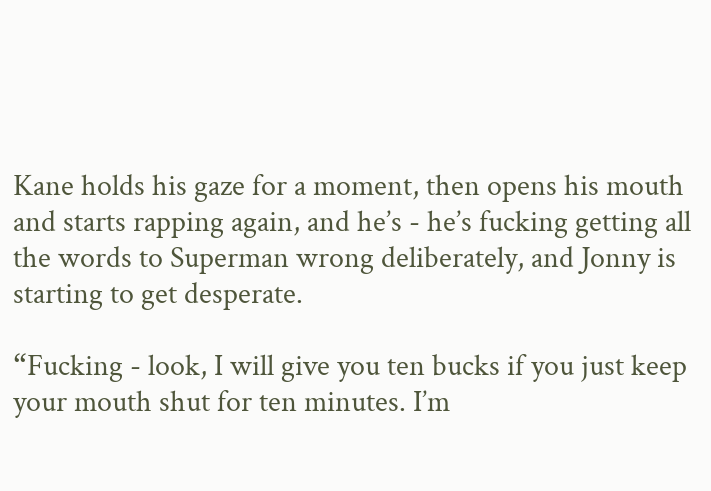Kane holds his gaze for a moment, then opens his mouth and starts rapping again, and he’s - he’s fucking getting all the words to Superman wrong deliberately, and Jonny is starting to get desperate.

“Fucking - look, I will give you ten bucks if you just keep your mouth shut for ten minutes. I’m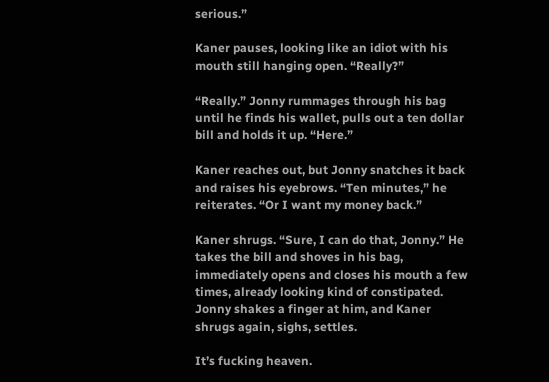serious.”

Kaner pauses, looking like an idiot with his mouth still hanging open. “Really?”

“Really.” Jonny rummages through his bag until he finds his wallet, pulls out a ten dollar bill and holds it up. “Here.”

Kaner reaches out, but Jonny snatches it back and raises his eyebrows. “Ten minutes,” he reiterates. “Or I want my money back.”

Kaner shrugs. “Sure, I can do that, Jonny.” He takes the bill and shoves in his bag, immediately opens and closes his mouth a few times, already looking kind of constipated. Jonny shakes a finger at him, and Kaner shrugs again, sighs, settles.

It’s fucking heaven.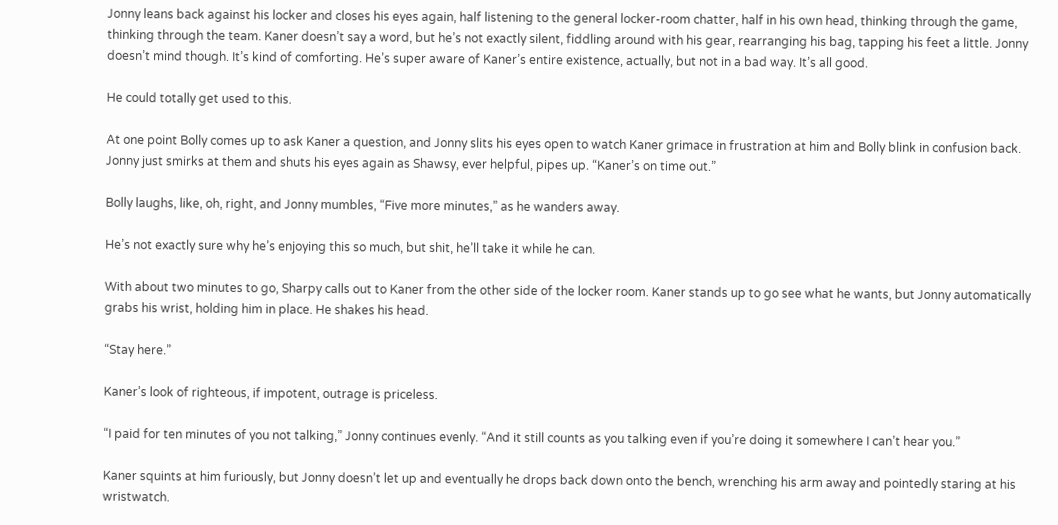Jonny leans back against his locker and closes his eyes again, half listening to the general locker-room chatter, half in his own head, thinking through the game, thinking through the team. Kaner doesn’t say a word, but he’s not exactly silent, fiddling around with his gear, rearranging his bag, tapping his feet a little. Jonny doesn’t mind though. It’s kind of comforting. He’s super aware of Kaner’s entire existence, actually, but not in a bad way. It’s all good.

He could totally get used to this.

At one point Bolly comes up to ask Kaner a question, and Jonny slits his eyes open to watch Kaner grimace in frustration at him and Bolly blink in confusion back. Jonny just smirks at them and shuts his eyes again as Shawsy, ever helpful, pipes up. “Kaner’s on time out.”

Bolly laughs, like, oh, right, and Jonny mumbles, “Five more minutes,” as he wanders away.

He’s not exactly sure why he’s enjoying this so much, but shit, he’ll take it while he can.

With about two minutes to go, Sharpy calls out to Kaner from the other side of the locker room. Kaner stands up to go see what he wants, but Jonny automatically grabs his wrist, holding him in place. He shakes his head.

“Stay here.”

Kaner’s look of righteous, if impotent, outrage is priceless.

“I paid for ten minutes of you not talking,” Jonny continues evenly. “And it still counts as you talking even if you’re doing it somewhere I can’t hear you.”

Kaner squints at him furiously, but Jonny doesn’t let up and eventually he drops back down onto the bench, wrenching his arm away and pointedly staring at his wristwatch.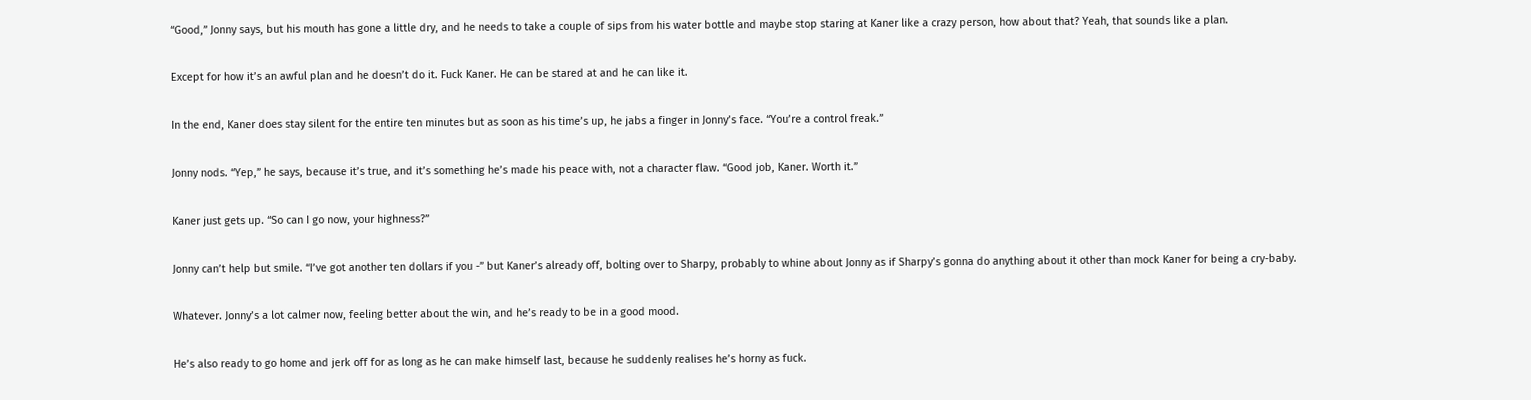“Good,” Jonny says, but his mouth has gone a little dry, and he needs to take a couple of sips from his water bottle and maybe stop staring at Kaner like a crazy person, how about that? Yeah, that sounds like a plan.

Except for how it’s an awful plan and he doesn’t do it. Fuck Kaner. He can be stared at and he can like it.

In the end, Kaner does stay silent for the entire ten minutes but as soon as his time’s up, he jabs a finger in Jonny’s face. “You’re a control freak.”

Jonny nods. “Yep,” he says, because it’s true, and it’s something he’s made his peace with, not a character flaw. “Good job, Kaner. Worth it.”

Kaner just gets up. “So can I go now, your highness?”

Jonny can’t help but smile. “I’ve got another ten dollars if you -” but Kaner’s already off, bolting over to Sharpy, probably to whine about Jonny as if Sharpy’s gonna do anything about it other than mock Kaner for being a cry-baby.

Whatever. Jonny’s a lot calmer now, feeling better about the win, and he’s ready to be in a good mood.

He’s also ready to go home and jerk off for as long as he can make himself last, because he suddenly realises he’s horny as fuck.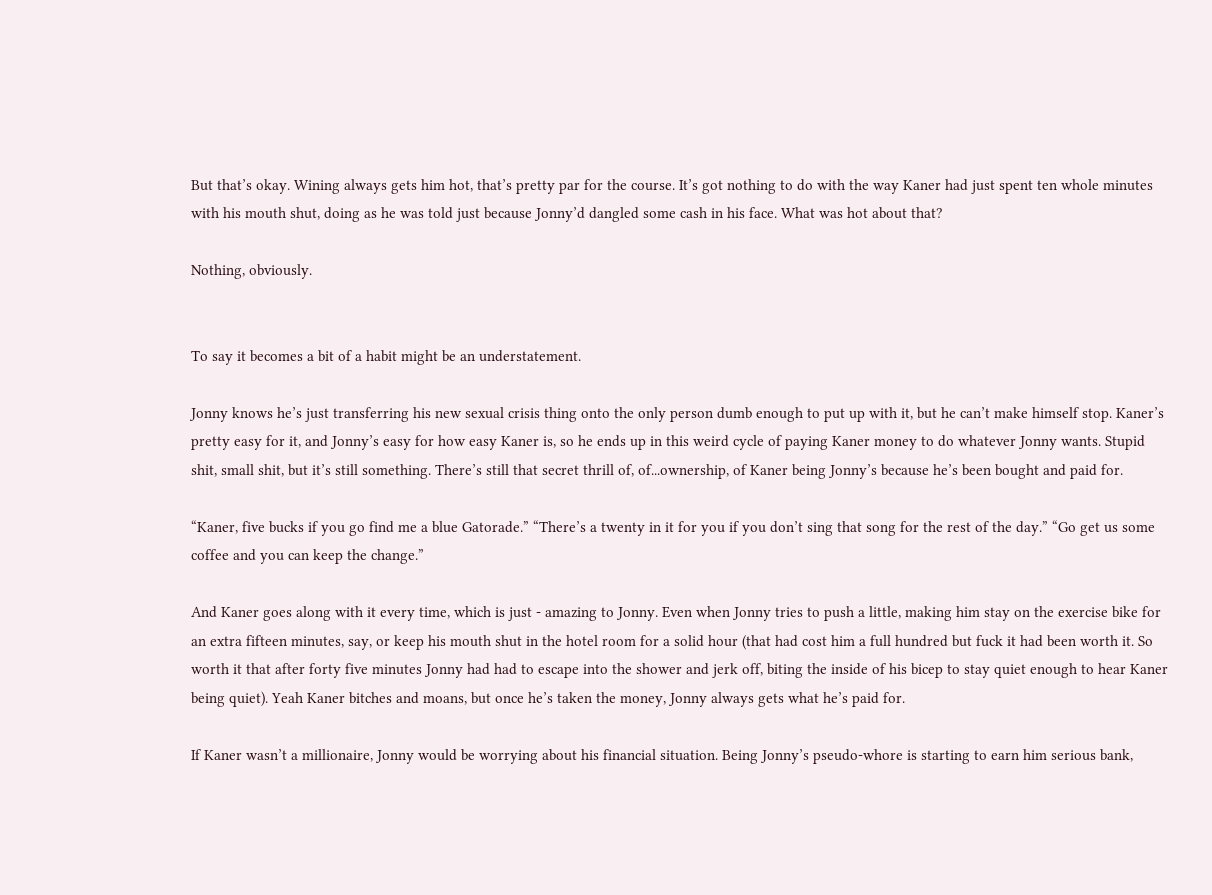But that’s okay. Wining always gets him hot, that’s pretty par for the course. It’s got nothing to do with the way Kaner had just spent ten whole minutes with his mouth shut, doing as he was told just because Jonny’d dangled some cash in his face. What was hot about that?

Nothing, obviously.


To say it becomes a bit of a habit might be an understatement.

Jonny knows he’s just transferring his new sexual crisis thing onto the only person dumb enough to put up with it, but he can’t make himself stop. Kaner’s pretty easy for it, and Jonny’s easy for how easy Kaner is, so he ends up in this weird cycle of paying Kaner money to do whatever Jonny wants. Stupid shit, small shit, but it’s still something. There’s still that secret thrill of, of...ownership, of Kaner being Jonny’s because he’s been bought and paid for.

“Kaner, five bucks if you go find me a blue Gatorade.” “There’s a twenty in it for you if you don’t sing that song for the rest of the day.” “Go get us some coffee and you can keep the change.”

And Kaner goes along with it every time, which is just - amazing to Jonny. Even when Jonny tries to push a little, making him stay on the exercise bike for an extra fifteen minutes, say, or keep his mouth shut in the hotel room for a solid hour (that had cost him a full hundred but fuck it had been worth it. So worth it that after forty five minutes Jonny had had to escape into the shower and jerk off, biting the inside of his bicep to stay quiet enough to hear Kaner being quiet). Yeah Kaner bitches and moans, but once he’s taken the money, Jonny always gets what he’s paid for.

If Kaner wasn’t a millionaire, Jonny would be worrying about his financial situation. Being Jonny’s pseudo-whore is starting to earn him serious bank,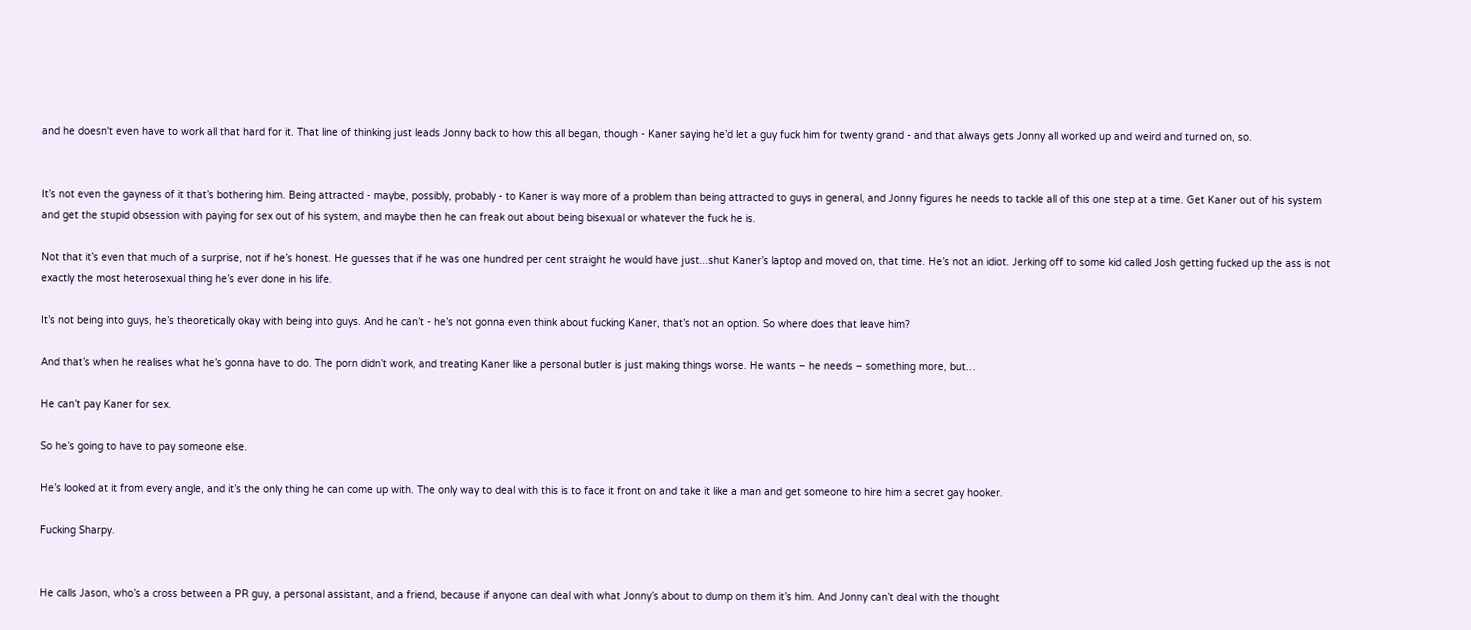and he doesn't even have to work all that hard for it. That line of thinking just leads Jonny back to how this all began, though - Kaner saying he’d let a guy fuck him for twenty grand - and that always gets Jonny all worked up and weird and turned on, so.


It’s not even the gayness of it that’s bothering him. Being attracted - maybe, possibly, probably - to Kaner is way more of a problem than being attracted to guys in general, and Jonny figures he needs to tackle all of this one step at a time. Get Kaner out of his system and get the stupid obsession with paying for sex out of his system, and maybe then he can freak out about being bisexual or whatever the fuck he is.

Not that it’s even that much of a surprise, not if he’s honest. He guesses that if he was one hundred per cent straight he would have just...shut Kaner’s laptop and moved on, that time. He’s not an idiot. Jerking off to some kid called Josh getting fucked up the ass is not exactly the most heterosexual thing he’s ever done in his life.

It’s not being into guys, he’s theoretically okay with being into guys. And he can’t - he’s not gonna even think about fucking Kaner, that’s not an option. So where does that leave him?

And that’s when he realises what he’s gonna have to do. The porn didn’t work, and treating Kaner like a personal butler is just making things worse. He wants – he needs – something more, but…

He can’t pay Kaner for sex.

So he’s going to have to pay someone else.

He’s looked at it from every angle, and it’s the only thing he can come up with. The only way to deal with this is to face it front on and take it like a man and get someone to hire him a secret gay hooker.

Fucking Sharpy.


He calls Jason, who’s a cross between a PR guy, a personal assistant, and a friend, because if anyone can deal with what Jonny’s about to dump on them it’s him. And Jonny can’t deal with the thought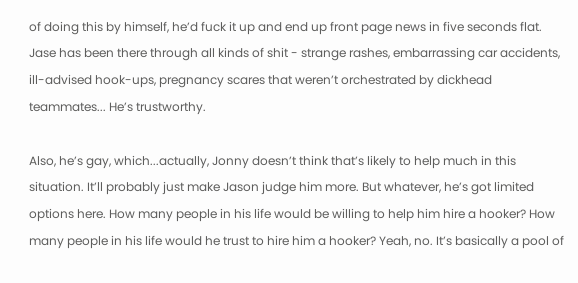of doing this by himself, he’d fuck it up and end up front page news in five seconds flat. Jase has been there through all kinds of shit - strange rashes, embarrassing car accidents, ill-advised hook-ups, pregnancy scares that weren’t orchestrated by dickhead teammates... He’s trustworthy.

Also, he’s gay, which...actually, Jonny doesn’t think that’s likely to help much in this situation. It’ll probably just make Jason judge him more. But whatever, he’s got limited options here. How many people in his life would be willing to help him hire a hooker? How many people in his life would he trust to hire him a hooker? Yeah, no. It’s basically a pool of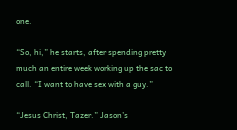one.

“So, hi,” he starts, after spending pretty much an entire week working up the sac to call. “I want to have sex with a guy.”

“Jesus Christ, Tazer.” Jason’s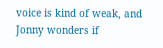voice is kind of weak, and Jonny wonders if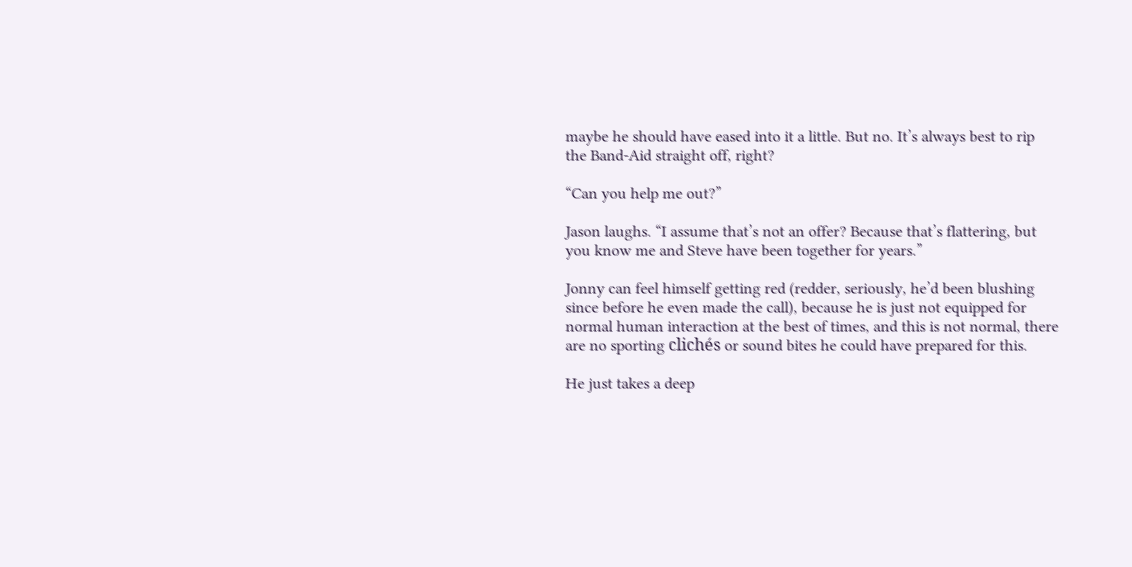maybe he should have eased into it a little. But no. It’s always best to rip the Band-Aid straight off, right?

“Can you help me out?”

Jason laughs. “I assume that’s not an offer? Because that’s flattering, but you know me and Steve have been together for years.”

Jonny can feel himself getting red (redder, seriously, he’d been blushing since before he even made the call), because he is just not equipped for normal human interaction at the best of times, and this is not normal, there are no sporting clichés or sound bites he could have prepared for this.

He just takes a deep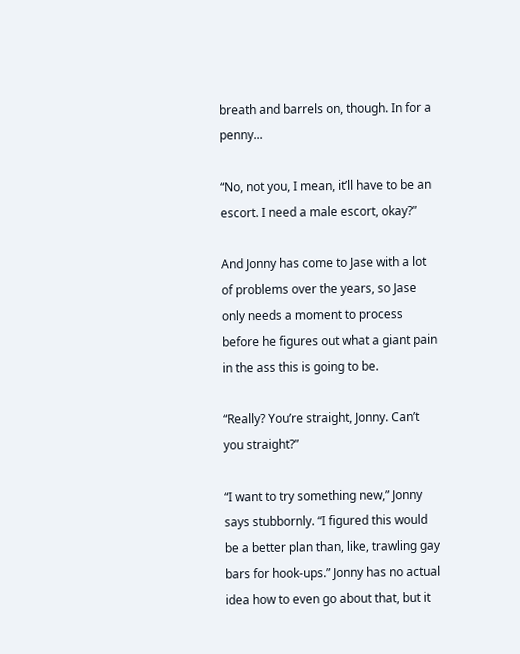breath and barrels on, though. In for a penny...

“No, not you, I mean, it’ll have to be an escort. I need a male escort, okay?”

And Jonny has come to Jase with a lot of problems over the years, so Jase only needs a moment to process before he figures out what a giant pain in the ass this is going to be.

“Really? You’re straight, Jonny. Can’t you straight?”

“I want to try something new,” Jonny says stubbornly. “I figured this would be a better plan than, like, trawling gay bars for hook-ups.” Jonny has no actual idea how to even go about that, but it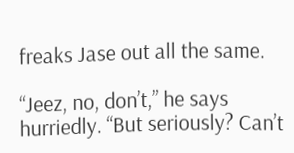freaks Jase out all the same.

“Jeez, no, don’t,” he says hurriedly. “But seriously? Can’t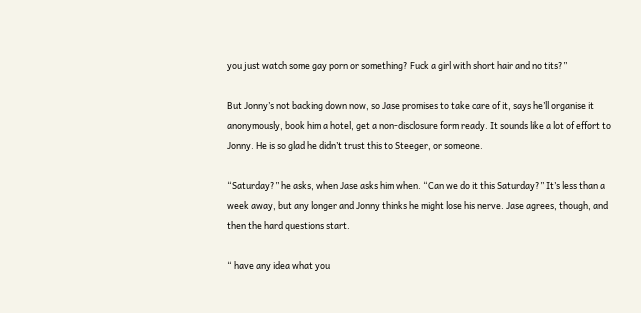you just watch some gay porn or something? Fuck a girl with short hair and no tits?”

But Jonny’s not backing down now, so Jase promises to take care of it, says he’ll organise it anonymously, book him a hotel, get a non-disclosure form ready. It sounds like a lot of effort to Jonny. He is so glad he didn’t trust this to Steeger, or someone.

“Saturday?” he asks, when Jase asks him when. “Can we do it this Saturday?” It’s less than a week away, but any longer and Jonny thinks he might lose his nerve. Jase agrees, though, and then the hard questions start.

“ have any idea what you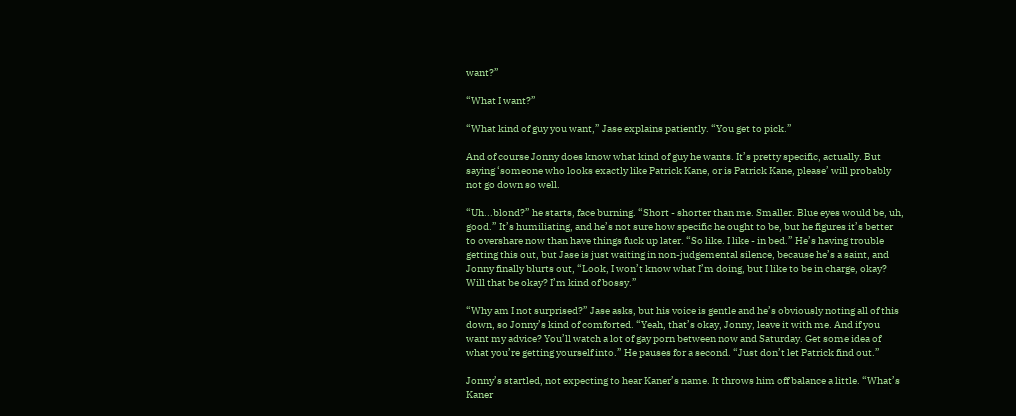want?”

“What I want?”

“What kind of guy you want,” Jase explains patiently. “You get to pick.”

And of course Jonny does know what kind of guy he wants. It’s pretty specific, actually. But saying ‘someone who looks exactly like Patrick Kane, or is Patrick Kane, please’ will probably not go down so well.

“Uh...blond?” he starts, face burning. “Short - shorter than me. Smaller. Blue eyes would be, uh, good.” It’s humiliating, and he’s not sure how specific he ought to be, but he figures it’s better to overshare now than have things fuck up later. “So like. I like - in bed.” He’s having trouble getting this out, but Jase is just waiting in non-judgemental silence, because he’s a saint, and Jonny finally blurts out, “Look, I won’t know what I’m doing, but I like to be in charge, okay? Will that be okay? I’m kind of bossy.”

“Why am I not surprised?” Jase asks, but his voice is gentle and he’s obviously noting all of this down, so Jonny’s kind of comforted. “Yeah, that’s okay, Jonny, leave it with me. And if you want my advice? You’ll watch a lot of gay porn between now and Saturday. Get some idea of what you’re getting yourself into.” He pauses for a second. “Just don’t let Patrick find out.”

Jonny’s startled, not expecting to hear Kaner’s name. It throws him off balance a little. “What’s Kaner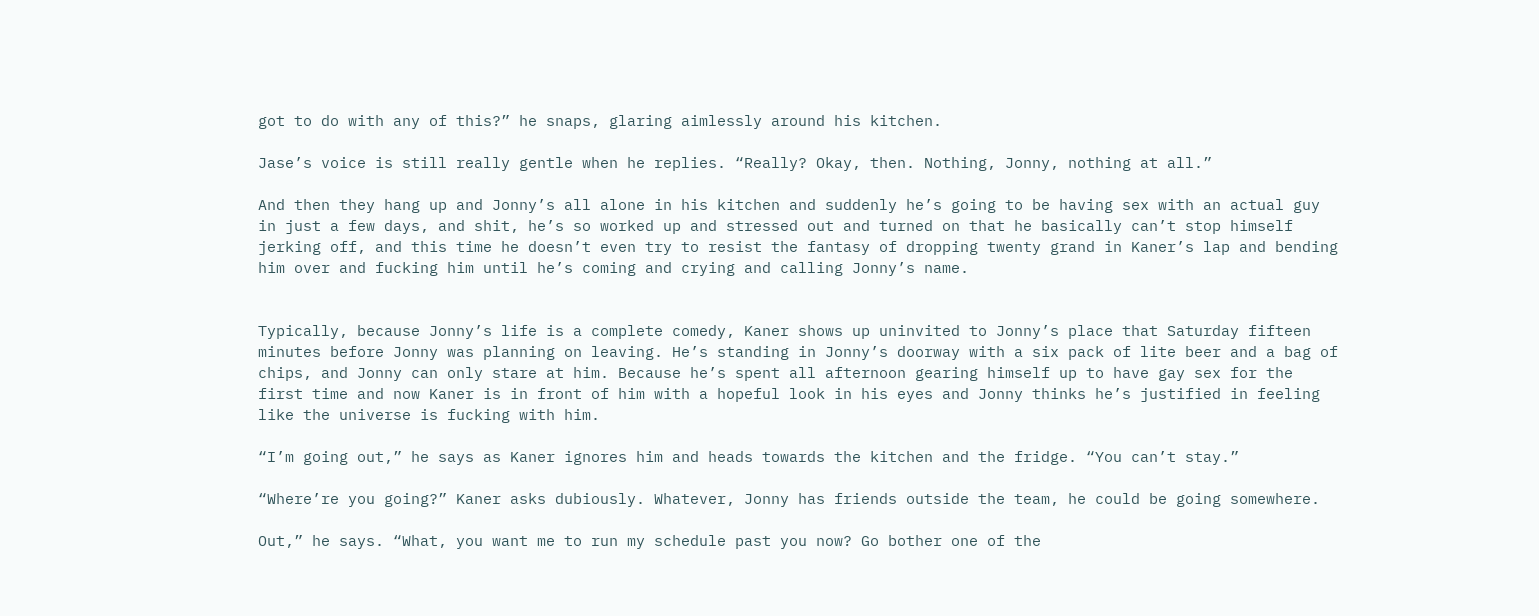got to do with any of this?” he snaps, glaring aimlessly around his kitchen.

Jase’s voice is still really gentle when he replies. “Really? Okay, then. Nothing, Jonny, nothing at all.”

And then they hang up and Jonny’s all alone in his kitchen and suddenly he’s going to be having sex with an actual guy in just a few days, and shit, he’s so worked up and stressed out and turned on that he basically can’t stop himself jerking off, and this time he doesn’t even try to resist the fantasy of dropping twenty grand in Kaner’s lap and bending him over and fucking him until he’s coming and crying and calling Jonny’s name.


Typically, because Jonny’s life is a complete comedy, Kaner shows up uninvited to Jonny’s place that Saturday fifteen minutes before Jonny was planning on leaving. He’s standing in Jonny’s doorway with a six pack of lite beer and a bag of chips, and Jonny can only stare at him. Because he’s spent all afternoon gearing himself up to have gay sex for the first time and now Kaner is in front of him with a hopeful look in his eyes and Jonny thinks he’s justified in feeling like the universe is fucking with him.

“I’m going out,” he says as Kaner ignores him and heads towards the kitchen and the fridge. “You can’t stay.”

“Where’re you going?” Kaner asks dubiously. Whatever, Jonny has friends outside the team, he could be going somewhere.

Out,” he says. “What, you want me to run my schedule past you now? Go bother one of the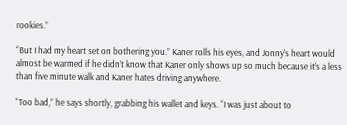rookies.”

“But I had my heart set on bothering you.” Kaner rolls his eyes, and Jonny’s heart would almost be warmed if he didn’t know that Kaner only shows up so much because it’s a less than five minute walk and Kaner hates driving anywhere.

“Too bad,” he says shortly, grabbing his wallet and keys. “I was just about to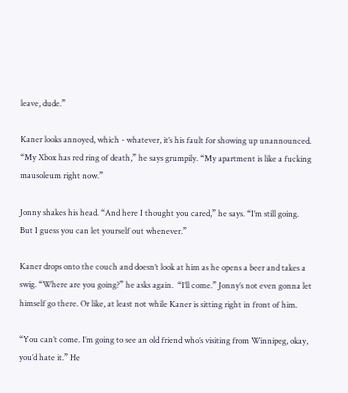leave, dude.”

Kaner looks annoyed, which - whatever, it’s his fault for showing up unannounced. “My Xbox has red ring of death,” he says grumpily. “My apartment is like a fucking mausoleum right now.”

Jonny shakes his head. “And here I thought you cared,” he says. “I’m still going. But I guess you can let yourself out whenever.”

Kaner drops onto the couch and doesn’t look at him as he opens a beer and takes a swig. “Where are you going?” he asks again.  “I’ll come.” Jonny’s not even gonna let himself go there. Or like, at least not while Kaner is sitting right in front of him.

“You can’t come. I’m going to see an old friend who’s visiting from Winnipeg, okay, you’d hate it.” He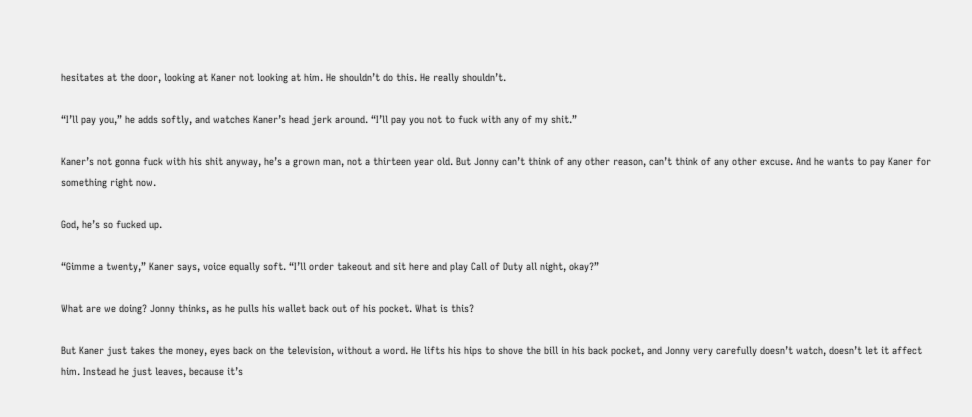hesitates at the door, looking at Kaner not looking at him. He shouldn’t do this. He really shouldn’t.

“I’ll pay you,” he adds softly, and watches Kaner’s head jerk around. “I’ll pay you not to fuck with any of my shit.”

Kaner’s not gonna fuck with his shit anyway, he’s a grown man, not a thirteen year old. But Jonny can’t think of any other reason, can’t think of any other excuse. And he wants to pay Kaner for something right now.

God, he’s so fucked up.

“Gimme a twenty,” Kaner says, voice equally soft. “I’ll order takeout and sit here and play Call of Duty all night, okay?”

What are we doing? Jonny thinks, as he pulls his wallet back out of his pocket. What is this?

But Kaner just takes the money, eyes back on the television, without a word. He lifts his hips to shove the bill in his back pocket, and Jonny very carefully doesn’t watch, doesn’t let it affect him. Instead he just leaves, because it’s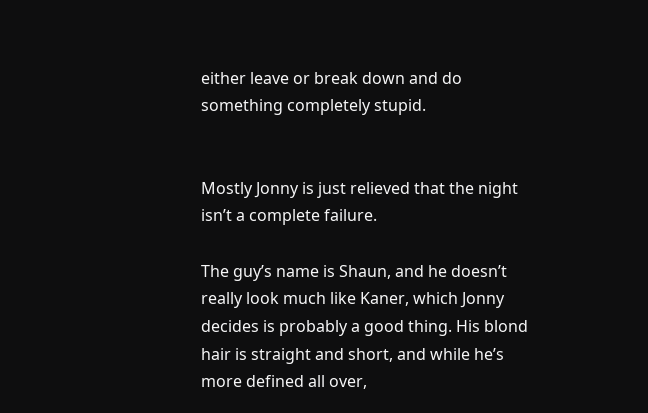either leave or break down and do something completely stupid.


Mostly Jonny is just relieved that the night isn’t a complete failure.

The guy’s name is Shaun, and he doesn’t really look much like Kaner, which Jonny decides is probably a good thing. His blond hair is straight and short, and while he’s more defined all over,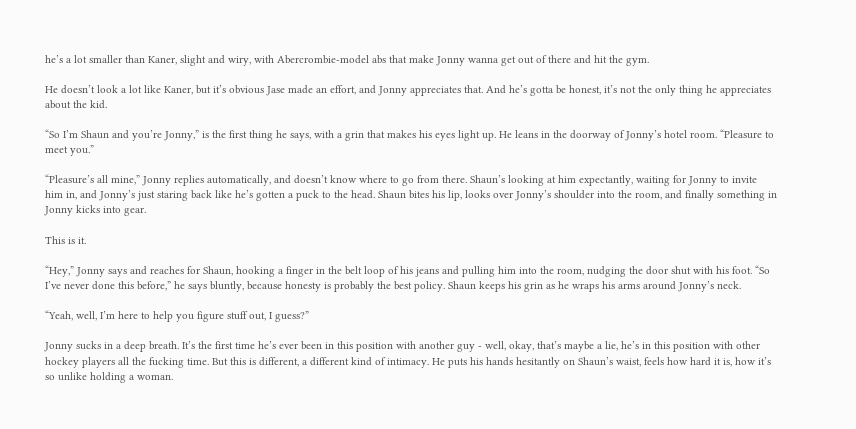he’s a lot smaller than Kaner, slight and wiry, with Abercrombie-model abs that make Jonny wanna get out of there and hit the gym.

He doesn’t look a lot like Kaner, but it’s obvious Jase made an effort, and Jonny appreciates that. And he’s gotta be honest, it’s not the only thing he appreciates about the kid.

“So I’m Shaun and you’re Jonny,” is the first thing he says, with a grin that makes his eyes light up. He leans in the doorway of Jonny’s hotel room. “Pleasure to meet you.”

“Pleasure’s all mine,” Jonny replies automatically, and doesn’t know where to go from there. Shaun’s looking at him expectantly, waiting for Jonny to invite him in, and Jonny’s just staring back like he’s gotten a puck to the head. Shaun bites his lip, looks over Jonny’s shoulder into the room, and finally something in Jonny kicks into gear.

This is it.

“Hey,” Jonny says and reaches for Shaun, hooking a finger in the belt loop of his jeans and pulling him into the room, nudging the door shut with his foot. “So I’ve never done this before,” he says bluntly, because honesty is probably the best policy. Shaun keeps his grin as he wraps his arms around Jonny’s neck.

“Yeah, well, I’m here to help you figure stuff out, I guess?”

Jonny sucks in a deep breath. It’s the first time he’s ever been in this position with another guy - well, okay, that’s maybe a lie, he’s in this position with other hockey players all the fucking time. But this is different, a different kind of intimacy. He puts his hands hesitantly on Shaun’s waist, feels how hard it is, how it’s so unlike holding a woman.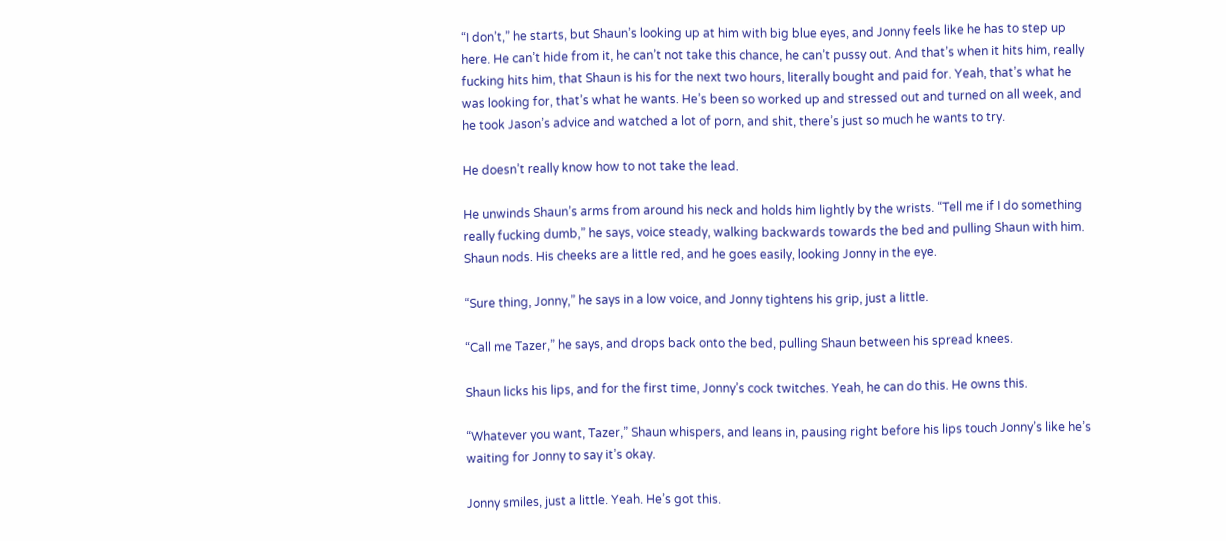“I don’t,” he starts, but Shaun’s looking up at him with big blue eyes, and Jonny feels like he has to step up here. He can’t hide from it, he can’t not take this chance, he can’t pussy out. And that’s when it hits him, really fucking hits him, that Shaun is his for the next two hours, literally bought and paid for. Yeah, that’s what he was looking for, that’s what he wants. He’s been so worked up and stressed out and turned on all week, and he took Jason’s advice and watched a lot of porn, and shit, there’s just so much he wants to try.

He doesn’t really know how to not take the lead.

He unwinds Shaun’s arms from around his neck and holds him lightly by the wrists. “Tell me if I do something really fucking dumb,” he says, voice steady, walking backwards towards the bed and pulling Shaun with him. Shaun nods. His cheeks are a little red, and he goes easily, looking Jonny in the eye.

“Sure thing, Jonny,” he says in a low voice, and Jonny tightens his grip, just a little.

“Call me Tazer,” he says, and drops back onto the bed, pulling Shaun between his spread knees.

Shaun licks his lips, and for the first time, Jonny’s cock twitches. Yeah, he can do this. He owns this.

“Whatever you want, Tazer,” Shaun whispers, and leans in, pausing right before his lips touch Jonny’s like he’s waiting for Jonny to say it’s okay.

Jonny smiles, just a little. Yeah. He’s got this.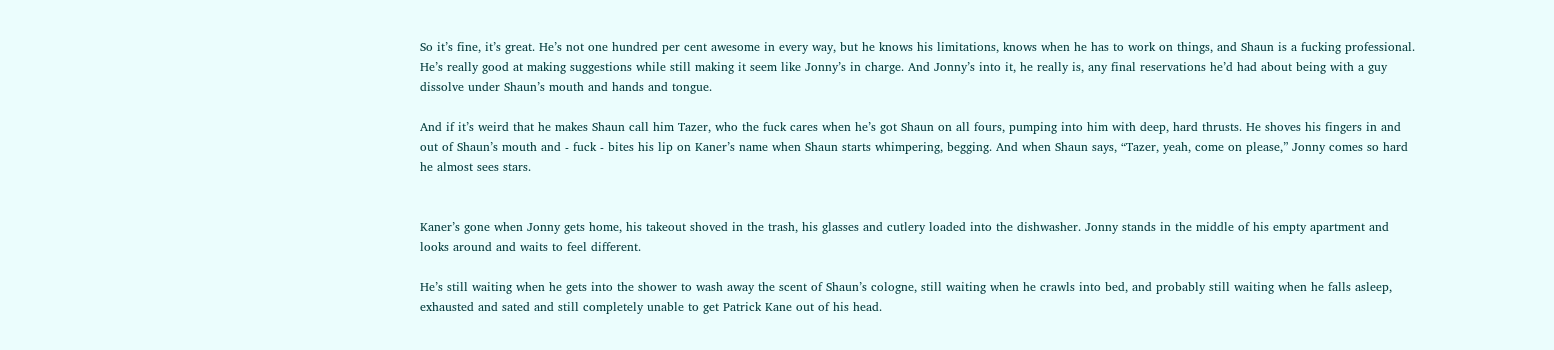So it’s fine, it’s great. He’s not one hundred per cent awesome in every way, but he knows his limitations, knows when he has to work on things, and Shaun is a fucking professional. He’s really good at making suggestions while still making it seem like Jonny’s in charge. And Jonny’s into it, he really is, any final reservations he’d had about being with a guy dissolve under Shaun’s mouth and hands and tongue.

And if it’s weird that he makes Shaun call him Tazer, who the fuck cares when he’s got Shaun on all fours, pumping into him with deep, hard thrusts. He shoves his fingers in and out of Shaun’s mouth and - fuck - bites his lip on Kaner’s name when Shaun starts whimpering, begging. And when Shaun says, “Tazer, yeah, come on please,” Jonny comes so hard he almost sees stars.


Kaner’s gone when Jonny gets home, his takeout shoved in the trash, his glasses and cutlery loaded into the dishwasher. Jonny stands in the middle of his empty apartment and looks around and waits to feel different.

He’s still waiting when he gets into the shower to wash away the scent of Shaun’s cologne, still waiting when he crawls into bed, and probably still waiting when he falls asleep, exhausted and sated and still completely unable to get Patrick Kane out of his head.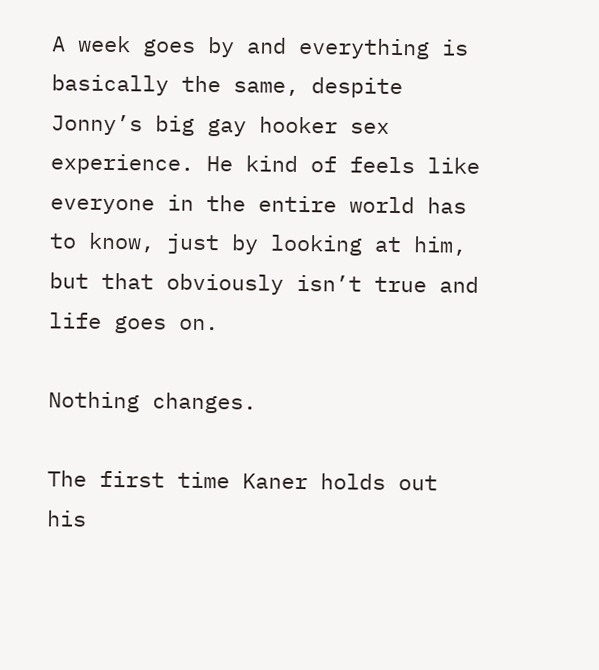A week goes by and everything is basically the same, despite Jonny’s big gay hooker sex experience. He kind of feels like everyone in the entire world has to know, just by looking at him, but that obviously isn’t true and life goes on.

Nothing changes.

The first time Kaner holds out his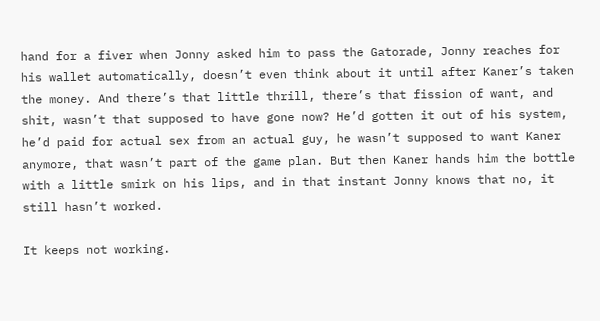hand for a fiver when Jonny asked him to pass the Gatorade, Jonny reaches for his wallet automatically, doesn’t even think about it until after Kaner’s taken the money. And there’s that little thrill, there’s that fission of want, and shit, wasn’t that supposed to have gone now? He’d gotten it out of his system, he’d paid for actual sex from an actual guy, he wasn’t supposed to want Kaner anymore, that wasn’t part of the game plan. But then Kaner hands him the bottle with a little smirk on his lips, and in that instant Jonny knows that no, it still hasn’t worked.

It keeps not working.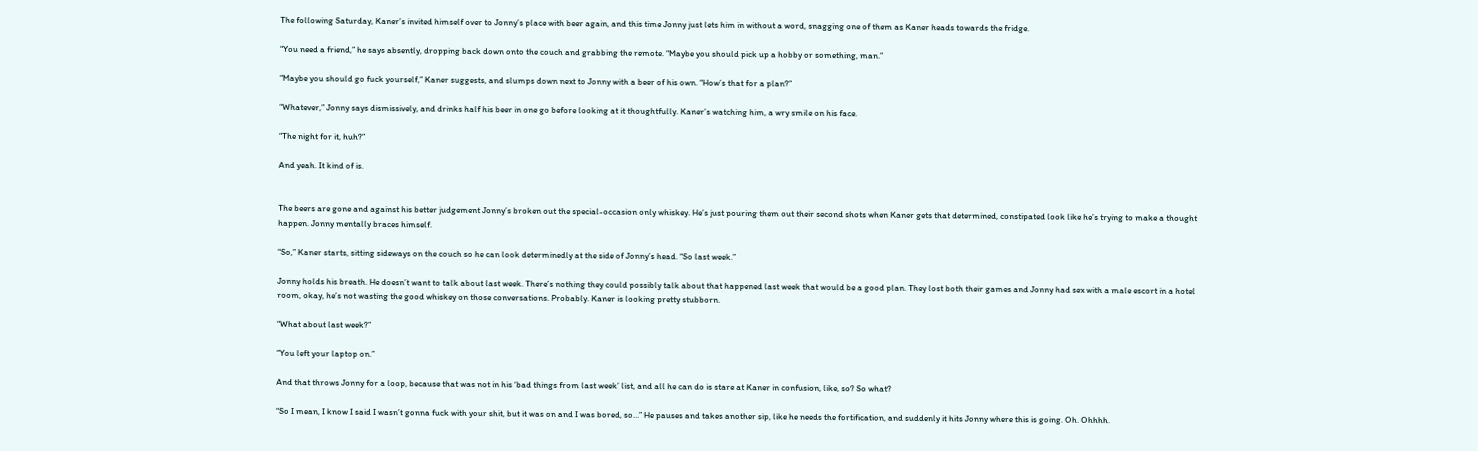The following Saturday, Kaner’s invited himself over to Jonny’s place with beer again, and this time Jonny just lets him in without a word, snagging one of them as Kaner heads towards the fridge.

“You need a friend,” he says absently, dropping back down onto the couch and grabbing the remote. “Maybe you should pick up a hobby or something, man.”

“Maybe you should go fuck yourself,” Kaner suggests, and slumps down next to Jonny with a beer of his own. “How’s that for a plan?”

“Whatever,” Jonny says dismissively, and drinks half his beer in one go before looking at it thoughtfully. Kaner’s watching him, a wry smile on his face.

“The night for it, huh?”

And yeah. It kind of is.


The beers are gone and against his better judgement Jonny’s broken out the special-occasion only whiskey. He’s just pouring them out their second shots when Kaner gets that determined, constipated look like he’s trying to make a thought happen. Jonny mentally braces himself.

“So,” Kaner starts, sitting sideways on the couch so he can look determinedly at the side of Jonny’s head. “So last week.”

Jonny holds his breath. He doesn’t want to talk about last week. There’s nothing they could possibly talk about that happened last week that would be a good plan. They lost both their games and Jonny had sex with a male escort in a hotel room, okay, he’s not wasting the good whiskey on those conversations. Probably. Kaner is looking pretty stubborn.

“What about last week?”

“You left your laptop on.”

And that throws Jonny for a loop, because that was not in his ‘bad things from last week’ list, and all he can do is stare at Kaner in confusion, like, so? So what?

“So I mean, I know I said I wasn’t gonna fuck with your shit, but it was on and I was bored, so…” He pauses and takes another sip, like he needs the fortification, and suddenly it hits Jonny where this is going. Oh. Ohhhh.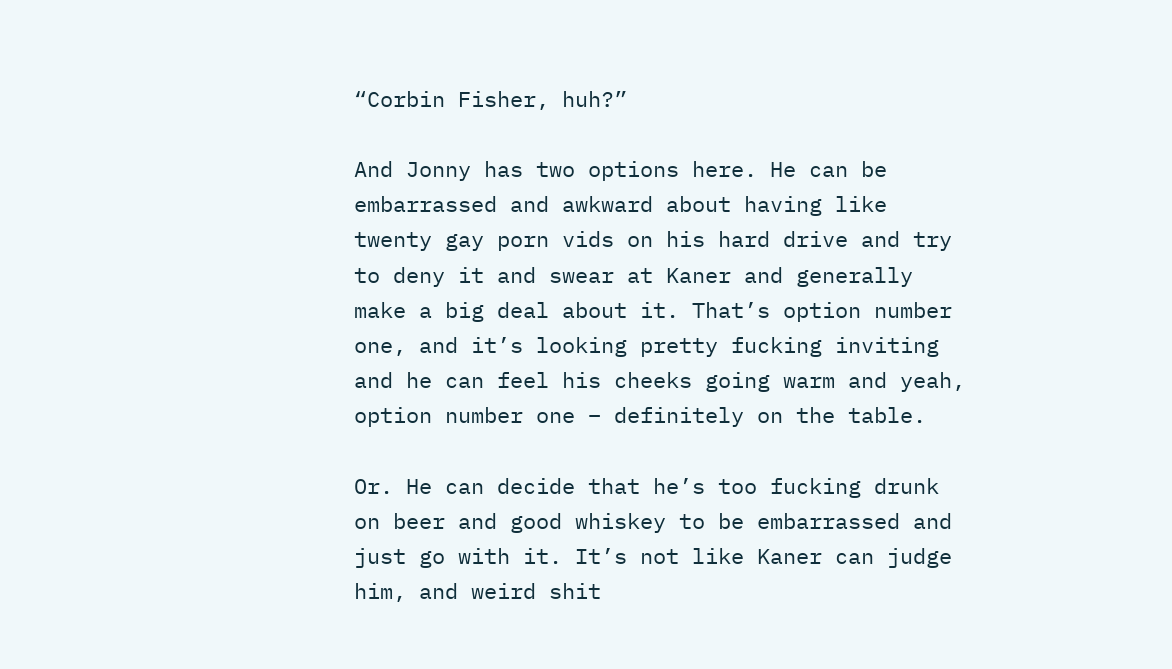“Corbin Fisher, huh?”

And Jonny has two options here. He can be embarrassed and awkward about having like twenty gay porn vids on his hard drive and try to deny it and swear at Kaner and generally make a big deal about it. That’s option number one, and it’s looking pretty fucking inviting and he can feel his cheeks going warm and yeah, option number one – definitely on the table.

Or. He can decide that he’s too fucking drunk on beer and good whiskey to be embarrassed and just go with it. It’s not like Kaner can judge him, and weird shit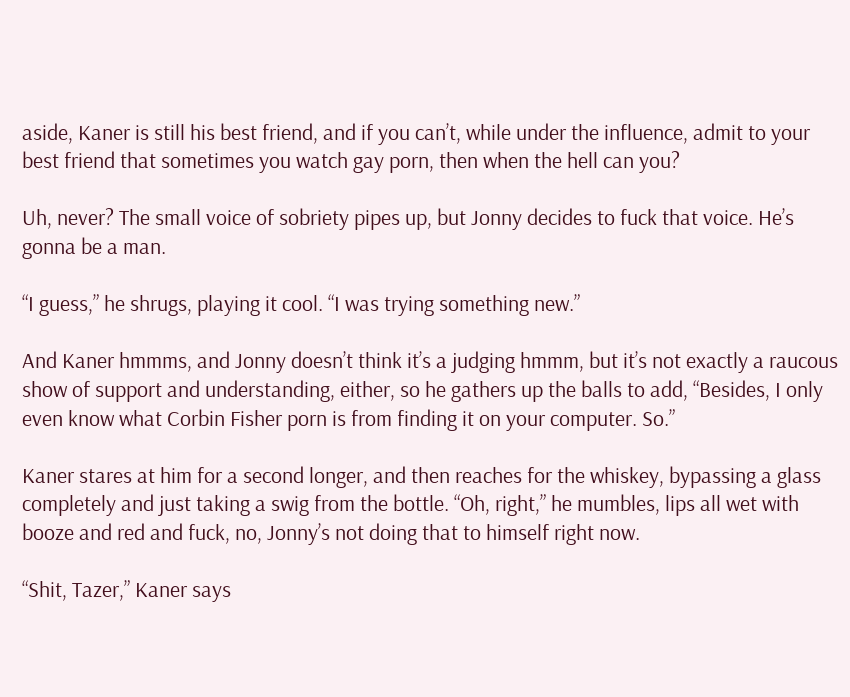aside, Kaner is still his best friend, and if you can’t, while under the influence, admit to your best friend that sometimes you watch gay porn, then when the hell can you?

Uh, never? The small voice of sobriety pipes up, but Jonny decides to fuck that voice. He’s gonna be a man.

“I guess,” he shrugs, playing it cool. “I was trying something new.”

And Kaner hmmms, and Jonny doesn’t think it’s a judging hmmm, but it’s not exactly a raucous show of support and understanding, either, so he gathers up the balls to add, “Besides, I only even know what Corbin Fisher porn is from finding it on your computer. So.”

Kaner stares at him for a second longer, and then reaches for the whiskey, bypassing a glass completely and just taking a swig from the bottle. “Oh, right,” he mumbles, lips all wet with booze and red and fuck, no, Jonny’s not doing that to himself right now.

“Shit, Tazer,” Kaner says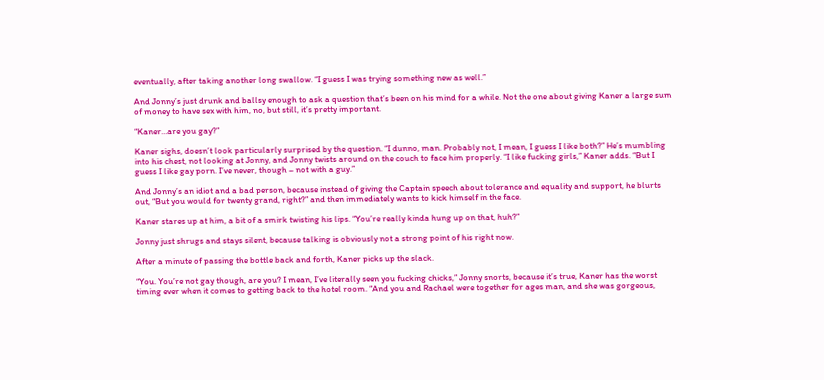eventually, after taking another long swallow. “I guess I was trying something new as well.”

And Jonny’s just drunk and ballsy enough to ask a question that’s been on his mind for a while. Not the one about giving Kaner a large sum of money to have sex with him, no, but still, it’s pretty important.

“Kaner…are you gay?”

Kaner sighs, doesn’t look particularly surprised by the question. “I dunno, man. Probably not, I mean, I guess I like both?” He’s mumbling into his chest, not looking at Jonny, and Jonny twists around on the couch to face him properly. “I like fucking girls,” Kaner adds. “But I guess I like gay porn. I’ve never, though – not with a guy.”

And Jonny’s an idiot and a bad person, because instead of giving the Captain speech about tolerance and equality and support, he blurts out, “But you would for twenty grand, right?” and then immediately wants to kick himself in the face.

Kaner stares up at him, a bit of a smirk twisting his lips. “You’re really kinda hung up on that, huh?”

Jonny just shrugs and stays silent, because talking is obviously not a strong point of his right now.

After a minute of passing the bottle back and forth, Kaner picks up the slack.

“You. You’re not gay though, are you? I mean, I’ve literally seen you fucking chicks,” Jonny snorts, because it’s true, Kaner has the worst timing ever when it comes to getting back to the hotel room. “And you and Rachael were together for ages man, and she was gorgeous,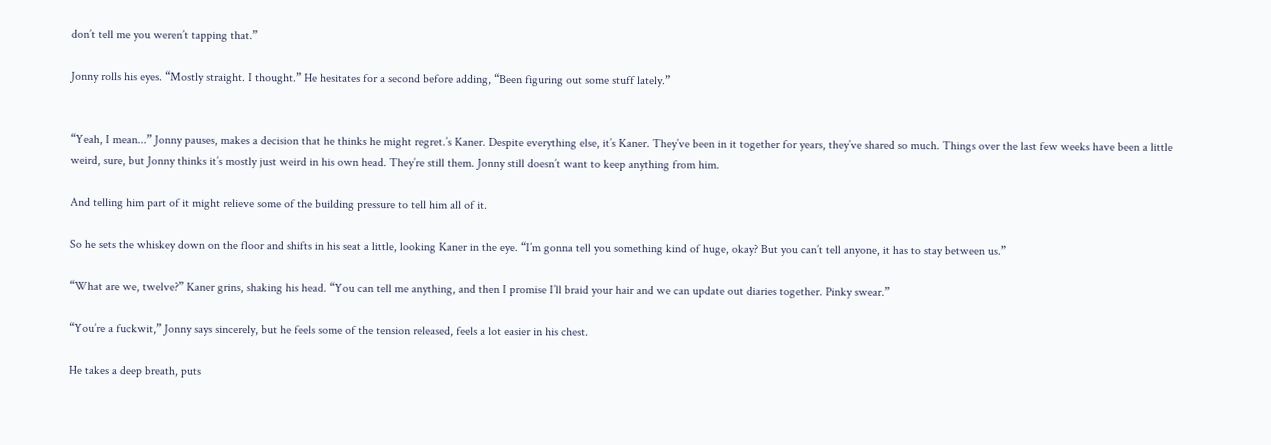don’t tell me you weren’t tapping that.”

Jonny rolls his eyes. “Mostly straight. I thought.” He hesitates for a second before adding, “Been figuring out some stuff lately.”


“Yeah, I mean...” Jonny pauses, makes a decision that he thinks he might regret.’s Kaner. Despite everything else, it’s Kaner. They’ve been in it together for years, they’ve shared so much. Things over the last few weeks have been a little weird, sure, but Jonny thinks it’s mostly just weird in his own head. They’re still them. Jonny still doesn’t want to keep anything from him.

And telling him part of it might relieve some of the building pressure to tell him all of it.

So he sets the whiskey down on the floor and shifts in his seat a little, looking Kaner in the eye. “I’m gonna tell you something kind of huge, okay? But you can’t tell anyone, it has to stay between us.”

“What are we, twelve?” Kaner grins, shaking his head. “You can tell me anything, and then I promise I’ll braid your hair and we can update out diaries together. Pinky swear.”

“You’re a fuckwit,” Jonny says sincerely, but he feels some of the tension released, feels a lot easier in his chest.

He takes a deep breath, puts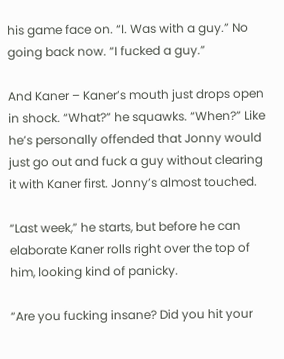his game face on. “I. Was with a guy.” No going back now. “I fucked a guy.”

And Kaner – Kaner’s mouth just drops open in shock. “What?” he squawks. “When?” Like he’s personally offended that Jonny would just go out and fuck a guy without clearing it with Kaner first. Jonny’s almost touched.

“Last week,” he starts, but before he can elaborate Kaner rolls right over the top of him, looking kind of panicky.

“Are you fucking insane? Did you hit your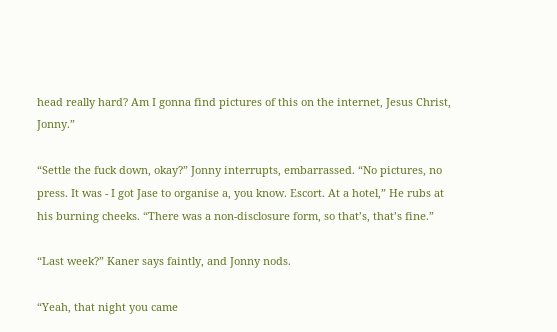head really hard? Am I gonna find pictures of this on the internet, Jesus Christ, Jonny.”

“Settle the fuck down, okay?” Jonny interrupts, embarrassed. “No pictures, no press. It was - I got Jase to organise a, you know. Escort. At a hotel,” He rubs at his burning cheeks. “There was a non-disclosure form, so that’s, that’s fine.”

“Last week?” Kaner says faintly, and Jonny nods.

“Yeah, that night you came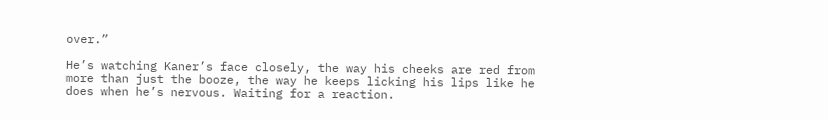over.”

He’s watching Kaner’s face closely, the way his cheeks are red from more than just the booze, the way he keeps licking his lips like he does when he’s nervous. Waiting for a reaction.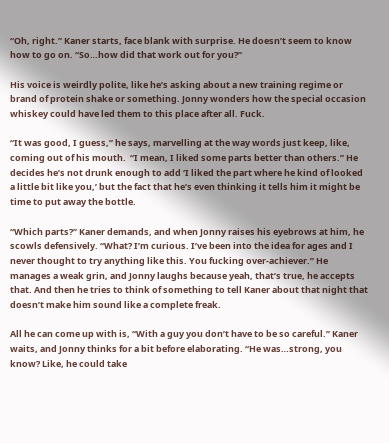“Oh, right.” Kaner starts, face blank with surprise. He doesn’t seem to know how to go on. “So…how did that work out for you?”

His voice is weirdly polite, like he’s asking about a new training regime or brand of protein shake or something. Jonny wonders how the special occasion whiskey could have led them to this place after all. Fuck.

“It was good, I guess,” he says, marvelling at the way words just keep, like, coming out of his mouth.  “I mean, I liked some parts better than others.” He decides he’s not drunk enough to add ‘I liked the part where he kind of looked a little bit like you,’ but the fact that he’s even thinking it tells him it might be time to put away the bottle.

“Which parts?” Kaner demands, and when Jonny raises his eyebrows at him, he scowls defensively. “What? I’m curious. I’ve been into the idea for ages and I never thought to try anything like this. You fucking over-achiever.” He manages a weak grin, and Jonny laughs because yeah, that’s true, he accepts that. And then he tries to think of something to tell Kaner about that night that doesn’t make him sound like a complete freak.

All he can come up with is, “With a guy you don’t have to be so careful.” Kaner waits, and Jonny thinks for a bit before elaborating. “He was…strong, you know? Like, he could take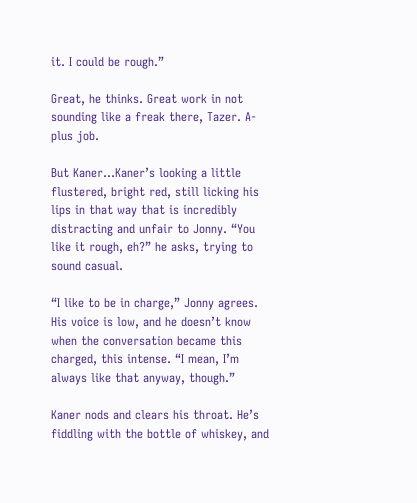it. I could be rough.”

Great, he thinks. Great work in not sounding like a freak there, Tazer. A-plus job.

But Kaner…Kaner’s looking a little flustered, bright red, still licking his lips in that way that is incredibly distracting and unfair to Jonny. “You like it rough, eh?” he asks, trying to sound casual.

“I like to be in charge,” Jonny agrees. His voice is low, and he doesn’t know when the conversation became this charged, this intense. “I mean, I’m always like that anyway, though.”

Kaner nods and clears his throat. He’s fiddling with the bottle of whiskey, and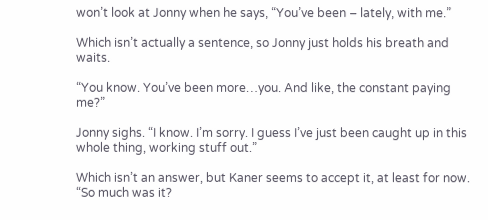won’t look at Jonny when he says, “You’ve been – lately, with me.”

Which isn’t actually a sentence, so Jonny just holds his breath and waits.

“You know. You’ve been more…you. And like, the constant paying me?”

Jonny sighs. “I know. I’m sorry. I guess I’ve just been caught up in this whole thing, working stuff out.”

Which isn’t an answer, but Kaner seems to accept it, at least for now. “So much was it?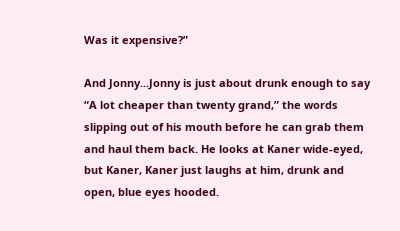Was it expensive?”

And Jonny...Jonny is just about drunk enough to say “A lot cheaper than twenty grand,” the words slipping out of his mouth before he can grab them and haul them back. He looks at Kaner wide-eyed, but Kaner, Kaner just laughs at him, drunk and open, blue eyes hooded.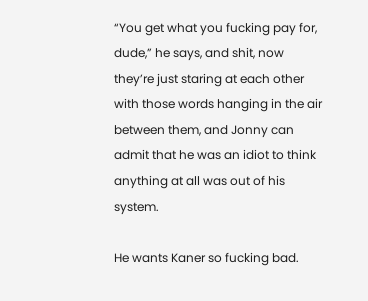“You get what you fucking pay for, dude,” he says, and shit, now they’re just staring at each other with those words hanging in the air between them, and Jonny can admit that he was an idiot to think anything at all was out of his system.

He wants Kaner so fucking bad.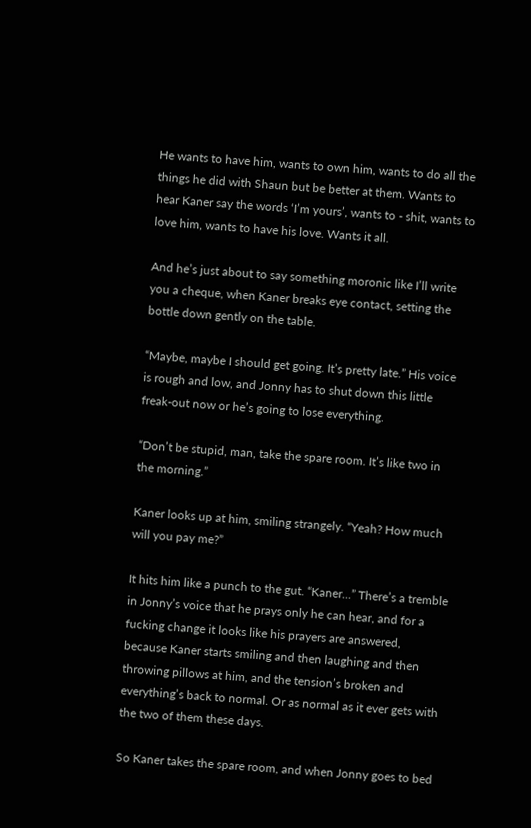He wants to have him, wants to own him, wants to do all the things he did with Shaun but be better at them. Wants to hear Kaner say the words ‘I’m yours’, wants to - shit, wants to love him, wants to have his love. Wants it all.

And he’s just about to say something moronic like I’ll write you a cheque, when Kaner breaks eye contact, setting the bottle down gently on the table.

“Maybe, maybe I should get going. It’s pretty late.” His voice is rough and low, and Jonny has to shut down this little freak-out now or he’s going to lose everything.

“Don’t be stupid, man, take the spare room. It’s like two in the morning.”

Kaner looks up at him, smiling strangely. “Yeah? How much will you pay me?”

It hits him like a punch to the gut. “Kaner...” There’s a tremble in Jonny’s voice that he prays only he can hear, and for a fucking change it looks like his prayers are answered, because Kaner starts smiling and then laughing and then throwing pillows at him, and the tension’s broken and everything’s back to normal. Or as normal as it ever gets with the two of them these days.

So Kaner takes the spare room, and when Jonny goes to bed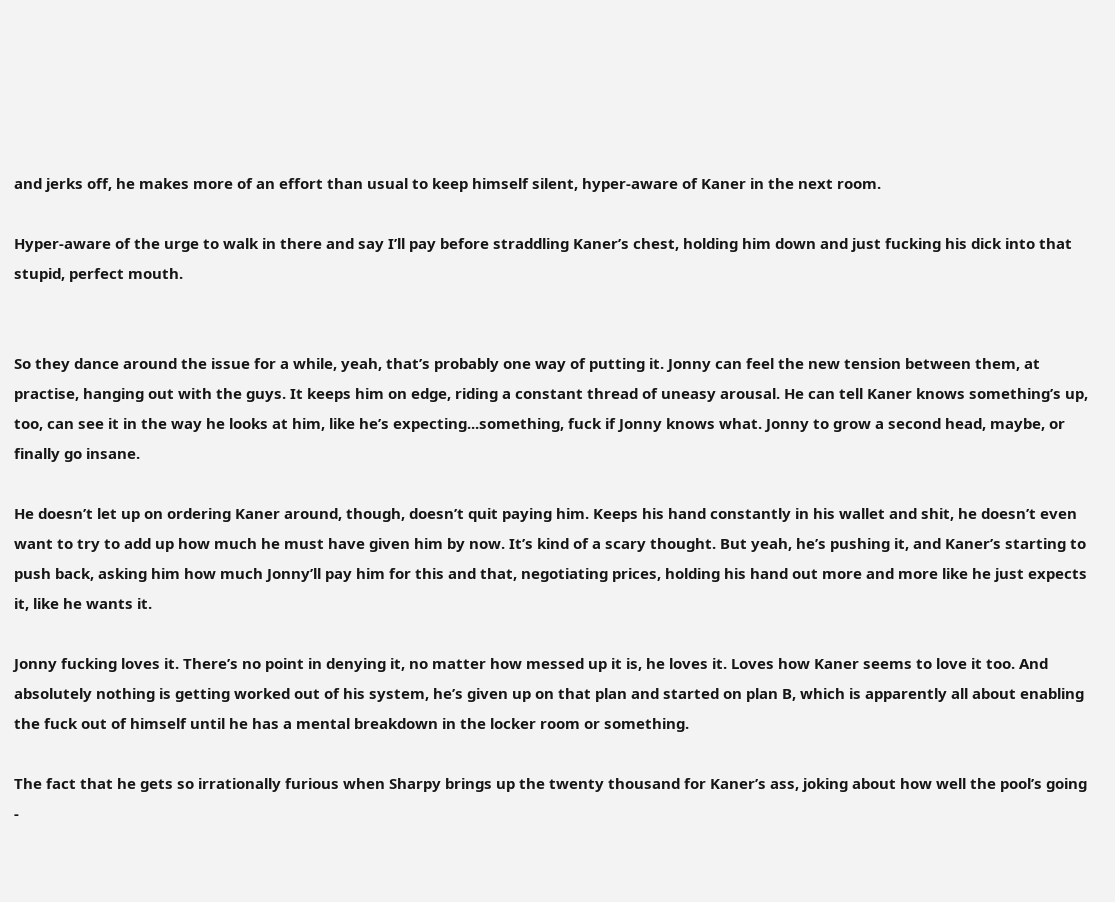and jerks off, he makes more of an effort than usual to keep himself silent, hyper-aware of Kaner in the next room.

Hyper-aware of the urge to walk in there and say I’ll pay before straddling Kaner’s chest, holding him down and just fucking his dick into that stupid, perfect mouth.


So they dance around the issue for a while, yeah, that’s probably one way of putting it. Jonny can feel the new tension between them, at practise, hanging out with the guys. It keeps him on edge, riding a constant thread of uneasy arousal. He can tell Kaner knows something’s up, too, can see it in the way he looks at him, like he’s expecting...something, fuck if Jonny knows what. Jonny to grow a second head, maybe, or finally go insane.

He doesn’t let up on ordering Kaner around, though, doesn’t quit paying him. Keeps his hand constantly in his wallet and shit, he doesn’t even want to try to add up how much he must have given him by now. It’s kind of a scary thought. But yeah, he’s pushing it, and Kaner’s starting to push back, asking him how much Jonny’ll pay him for this and that, negotiating prices, holding his hand out more and more like he just expects it, like he wants it.

Jonny fucking loves it. There’s no point in denying it, no matter how messed up it is, he loves it. Loves how Kaner seems to love it too. And absolutely nothing is getting worked out of his system, he’s given up on that plan and started on plan B, which is apparently all about enabling the fuck out of himself until he has a mental breakdown in the locker room or something.

The fact that he gets so irrationally furious when Sharpy brings up the twenty thousand for Kaner’s ass, joking about how well the pool’s going -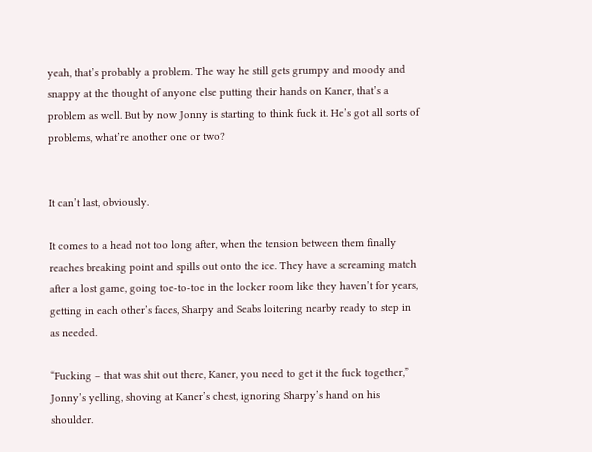yeah, that’s probably a problem. The way he still gets grumpy and moody and snappy at the thought of anyone else putting their hands on Kaner, that’s a problem as well. But by now Jonny is starting to think fuck it. He’s got all sorts of problems, what’re another one or two?


It can’t last, obviously.

It comes to a head not too long after, when the tension between them finally reaches breaking point and spills out onto the ice. They have a screaming match after a lost game, going toe-to-toe in the locker room like they haven’t for years, getting in each other’s faces, Sharpy and Seabs loitering nearby ready to step in as needed.

“Fucking – that was shit out there, Kaner, you need to get it the fuck together,” Jonny’s yelling, shoving at Kaner’s chest, ignoring Sharpy’s hand on his shoulder.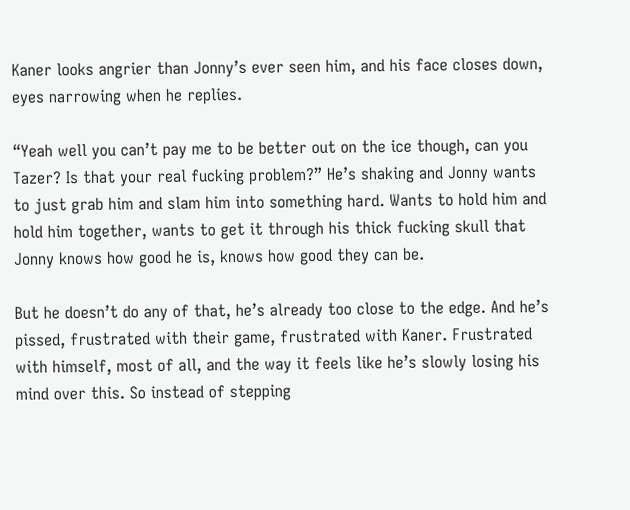Kaner looks angrier than Jonny’s ever seen him, and his face closes down, eyes narrowing when he replies.

“Yeah well you can’t pay me to be better out on the ice though, can you Tazer? Is that your real fucking problem?” He’s shaking and Jonny wants to just grab him and slam him into something hard. Wants to hold him and hold him together, wants to get it through his thick fucking skull that Jonny knows how good he is, knows how good they can be.

But he doesn’t do any of that, he’s already too close to the edge. And he’s pissed, frustrated with their game, frustrated with Kaner. Frustrated with himself, most of all, and the way it feels like he’s slowly losing his mind over this. So instead of stepping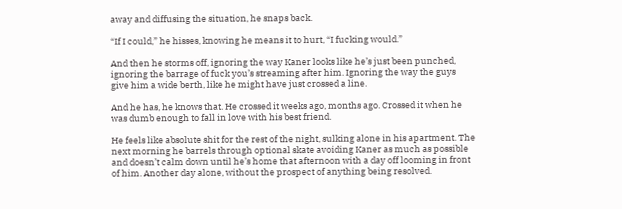away and diffusing the situation, he snaps back.

“If I could,” he hisses, knowing he means it to hurt, “I fucking would.”

And then he storms off, ignoring the way Kaner looks like he’s just been punched, ignoring the barrage of fuck you’s streaming after him. Ignoring the way the guys give him a wide berth, like he might have just crossed a line.

And he has, he knows that. He crossed it weeks ago, months ago. Crossed it when he was dumb enough to fall in love with his best friend.

He feels like absolute shit for the rest of the night, sulking alone in his apartment. The next morning he barrels through optional skate avoiding Kaner as much as possible and doesn’t calm down until he’s home that afternoon with a day off looming in front of him. Another day alone, without the prospect of anything being resolved.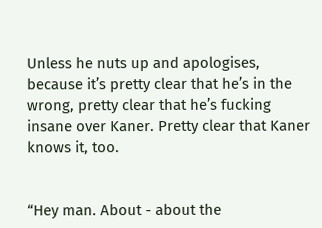Unless he nuts up and apologises, because it’s pretty clear that he’s in the wrong, pretty clear that he’s fucking insane over Kaner. Pretty clear that Kaner knows it, too.


“Hey man. About - about the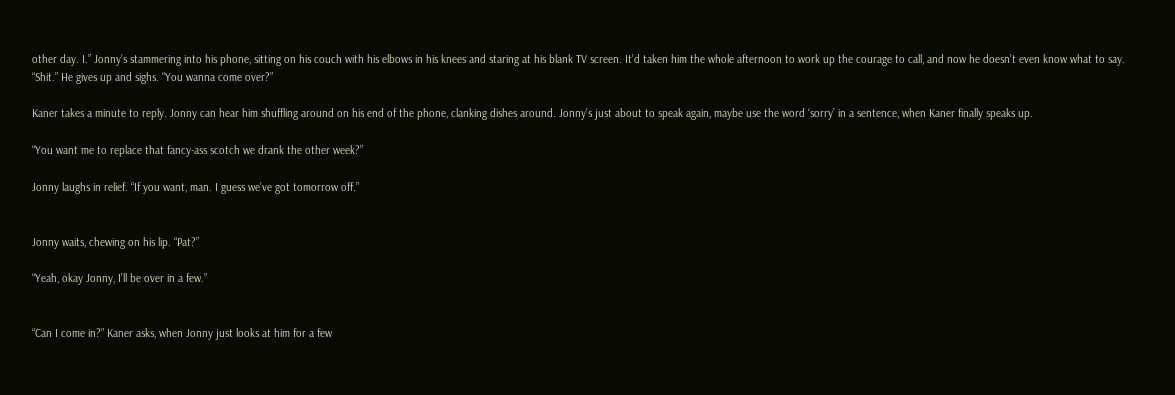other day. I.” Jonny’s stammering into his phone, sitting on his couch with his elbows in his knees and staring at his blank TV screen. It’d taken him the whole afternoon to work up the courage to call, and now he doesn’t even know what to say. “Shit.” He gives up and sighs. “You wanna come over?”

Kaner takes a minute to reply. Jonny can hear him shuffling around on his end of the phone, clanking dishes around. Jonny’s just about to speak again, maybe use the word ‘sorry’ in a sentence, when Kaner finally speaks up.

“You want me to replace that fancy-ass scotch we drank the other week?”

Jonny laughs in relief. “If you want, man. I guess we’ve got tomorrow off.”


Jonny waits, chewing on his lip. “Pat?”

“Yeah, okay Jonny, I’ll be over in a few.”


“Can I come in?” Kaner asks, when Jonny just looks at him for a few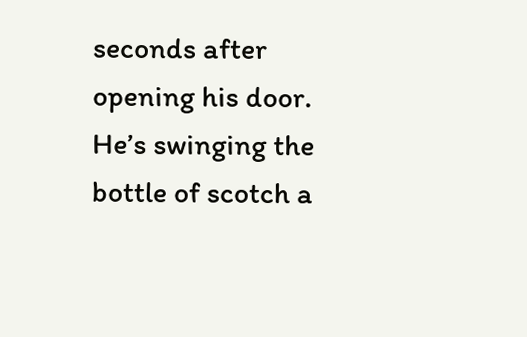seconds after opening his door. He’s swinging the bottle of scotch a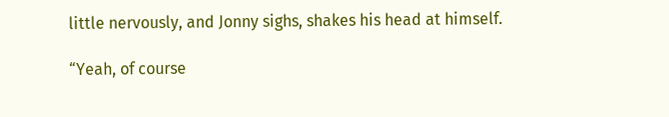little nervously, and Jonny sighs, shakes his head at himself.

“Yeah, of course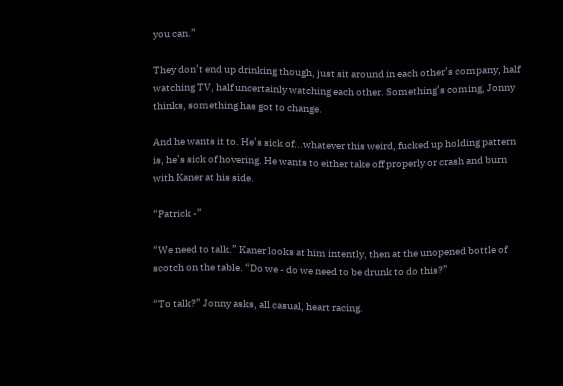you can.”

They don’t end up drinking though, just sit around in each other’s company, half watching TV, half uncertainly watching each other. Something’s coming, Jonny thinks, something has got to change.

And he wants it to. He’s sick of...whatever this weird, fucked up holding pattern is, he’s sick of hovering. He wants to either take off properly or crash and burn with Kaner at his side.

“Patrick -”

“We need to talk.” Kaner looks at him intently, then at the unopened bottle of scotch on the table. “Do we - do we need to be drunk to do this?”

“To talk?” Jonny asks, all casual, heart racing.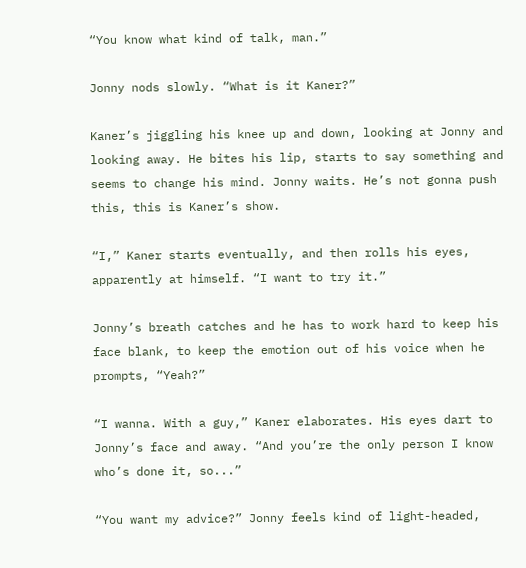“You know what kind of talk, man.”

Jonny nods slowly. “What is it Kaner?”

Kaner’s jiggling his knee up and down, looking at Jonny and looking away. He bites his lip, starts to say something and seems to change his mind. Jonny waits. He’s not gonna push this, this is Kaner’s show.

“I,” Kaner starts eventually, and then rolls his eyes, apparently at himself. “I want to try it.”

Jonny’s breath catches and he has to work hard to keep his face blank, to keep the emotion out of his voice when he prompts, “Yeah?”

“I wanna. With a guy,” Kaner elaborates. His eyes dart to Jonny’s face and away. “And you’re the only person I know who’s done it, so...”

“You want my advice?” Jonny feels kind of light-headed,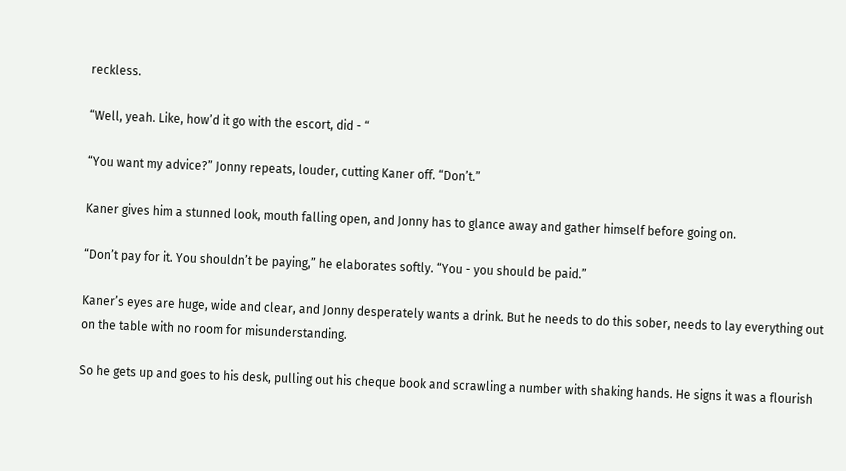reckless.

“Well, yeah. Like, how’d it go with the escort, did - “

“You want my advice?” Jonny repeats, louder, cutting Kaner off. “Don’t.”

Kaner gives him a stunned look, mouth falling open, and Jonny has to glance away and gather himself before going on.

“Don’t pay for it. You shouldn’t be paying,” he elaborates softly. “You - you should be paid.”

Kaner’s eyes are huge, wide and clear, and Jonny desperately wants a drink. But he needs to do this sober, needs to lay everything out on the table with no room for misunderstanding.

So he gets up and goes to his desk, pulling out his cheque book and scrawling a number with shaking hands. He signs it was a flourish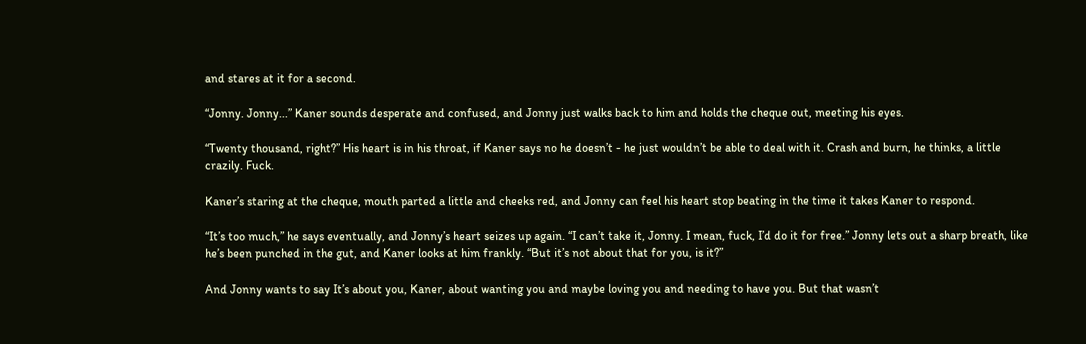and stares at it for a second.

“Jonny. Jonny...” Kaner sounds desperate and confused, and Jonny just walks back to him and holds the cheque out, meeting his eyes.

“Twenty thousand, right?” His heart is in his throat, if Kaner says no he doesn’t - he just wouldn’t be able to deal with it. Crash and burn, he thinks, a little crazily. Fuck.

Kaner’s staring at the cheque, mouth parted a little and cheeks red, and Jonny can feel his heart stop beating in the time it takes Kaner to respond.

“It’s too much,” he says eventually, and Jonny’s heart seizes up again. “I can’t take it, Jonny. I mean, fuck, I’d do it for free.” Jonny lets out a sharp breath, like he’s been punched in the gut, and Kaner looks at him frankly. “But it’s not about that for you, is it?”

And Jonny wants to say It’s about you, Kaner, about wanting you and maybe loving you and needing to have you. But that wasn’t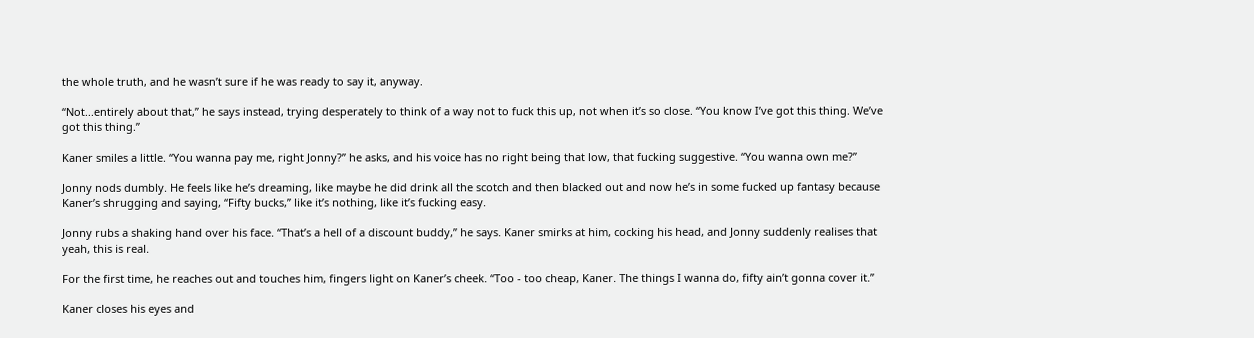the whole truth, and he wasn’t sure if he was ready to say it, anyway.

“Not...entirely about that,” he says instead, trying desperately to think of a way not to fuck this up, not when it’s so close. “You know I’ve got this thing. We’ve got this thing.”

Kaner smiles a little. “You wanna pay me, right Jonny?” he asks, and his voice has no right being that low, that fucking suggestive. “You wanna own me?”

Jonny nods dumbly. He feels like he’s dreaming, like maybe he did drink all the scotch and then blacked out and now he’s in some fucked up fantasy because Kaner’s shrugging and saying, “Fifty bucks,” like it’s nothing, like it’s fucking easy.

Jonny rubs a shaking hand over his face. “That’s a hell of a discount buddy,” he says. Kaner smirks at him, cocking his head, and Jonny suddenly realises that yeah, this is real.

For the first time, he reaches out and touches him, fingers light on Kaner’s cheek. “Too - too cheap, Kaner. The things I wanna do, fifty ain’t gonna cover it.”

Kaner closes his eyes and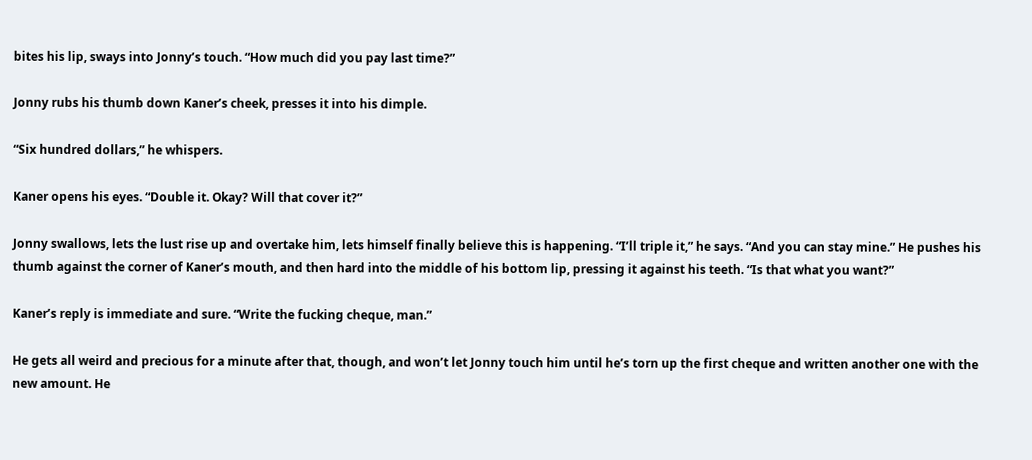bites his lip, sways into Jonny’s touch. “How much did you pay last time?”

Jonny rubs his thumb down Kaner’s cheek, presses it into his dimple.

“Six hundred dollars,” he whispers.

Kaner opens his eyes. “Double it. Okay? Will that cover it?”

Jonny swallows, lets the lust rise up and overtake him, lets himself finally believe this is happening. “I’ll triple it,” he says. “And you can stay mine.” He pushes his thumb against the corner of Kaner’s mouth, and then hard into the middle of his bottom lip, pressing it against his teeth. “Is that what you want?”

Kaner’s reply is immediate and sure. “Write the fucking cheque, man.”

He gets all weird and precious for a minute after that, though, and won’t let Jonny touch him until he’s torn up the first cheque and written another one with the new amount. He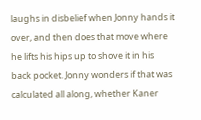laughs in disbelief when Jonny hands it over, and then does that move where he lifts his hips up to shove it in his back pocket. Jonny wonders if that was calculated all along, whether Kaner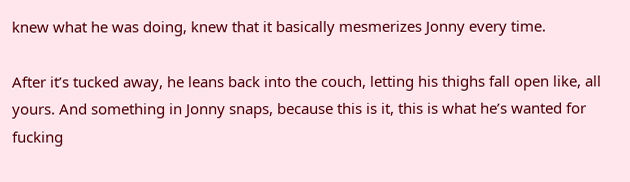knew what he was doing, knew that it basically mesmerizes Jonny every time.

After it’s tucked away, he leans back into the couch, letting his thighs fall open like, all yours. And something in Jonny snaps, because this is it, this is what he’s wanted for fucking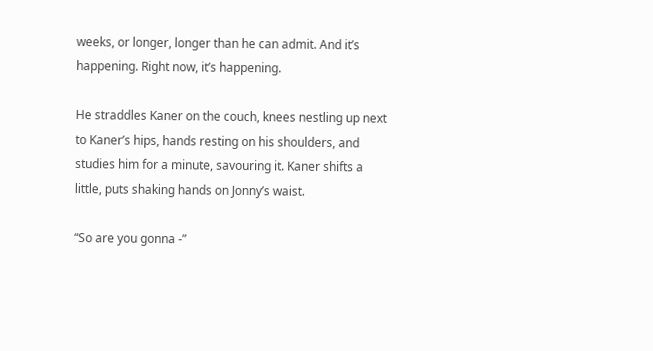weeks, or longer, longer than he can admit. And it’s happening. Right now, it’s happening.

He straddles Kaner on the couch, knees nestling up next to Kaner’s hips, hands resting on his shoulders, and studies him for a minute, savouring it. Kaner shifts a little, puts shaking hands on Jonny’s waist.

“So are you gonna -”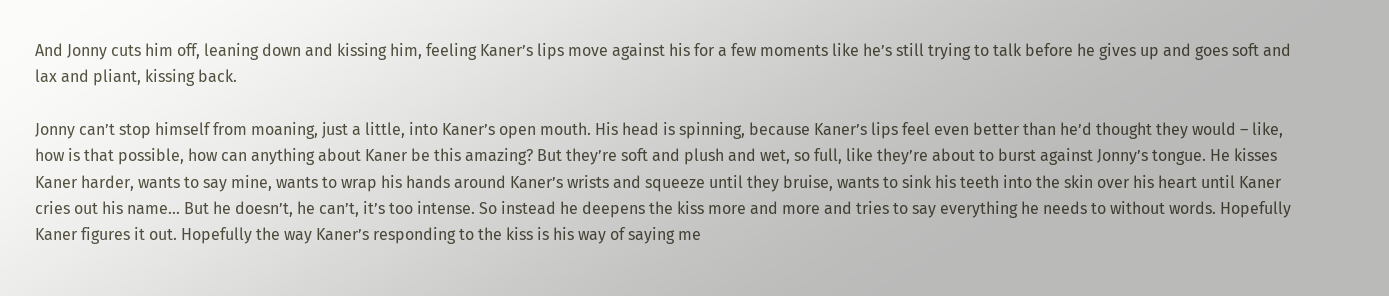And Jonny cuts him off, leaning down and kissing him, feeling Kaner’s lips move against his for a few moments like he’s still trying to talk before he gives up and goes soft and lax and pliant, kissing back.

Jonny can’t stop himself from moaning, just a little, into Kaner’s open mouth. His head is spinning, because Kaner’s lips feel even better than he’d thought they would – like, how is that possible, how can anything about Kaner be this amazing? But they’re soft and plush and wet, so full, like they’re about to burst against Jonny’s tongue. He kisses Kaner harder, wants to say mine, wants to wrap his hands around Kaner’s wrists and squeeze until they bruise, wants to sink his teeth into the skin over his heart until Kaner cries out his name... But he doesn’t, he can’t, it’s too intense. So instead he deepens the kiss more and more and tries to say everything he needs to without words. Hopefully Kaner figures it out. Hopefully the way Kaner’s responding to the kiss is his way of saying me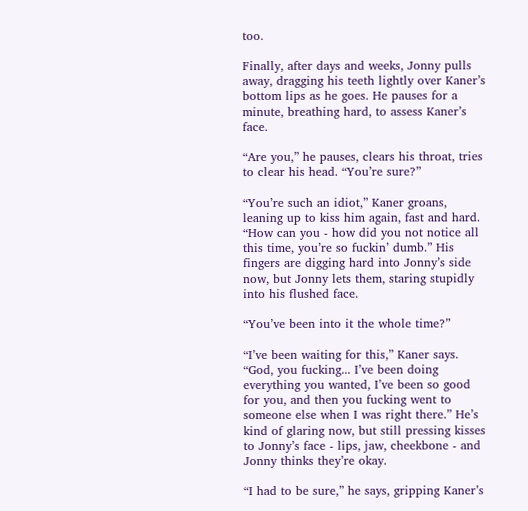too.

Finally, after days and weeks, Jonny pulls away, dragging his teeth lightly over Kaner’s bottom lips as he goes. He pauses for a minute, breathing hard, to assess Kaner’s face.

“Are you,” he pauses, clears his throat, tries to clear his head. “You’re sure?”

“You’re such an idiot,” Kaner groans, leaning up to kiss him again, fast and hard. “How can you - how did you not notice all this time, you’re so fuckin’ dumb.” His fingers are digging hard into Jonny’s side now, but Jonny lets them, staring stupidly into his flushed face.

“You’ve been into it the whole time?”

“I’ve been waiting for this,” Kaner says. “God, you fucking... I’ve been doing everything you wanted, I’ve been so good for you, and then you fucking went to someone else when I was right there.” He’s kind of glaring now, but still pressing kisses to Jonny’s face - lips, jaw, cheekbone - and Jonny thinks they’re okay.

“I had to be sure,” he says, gripping Kaner’s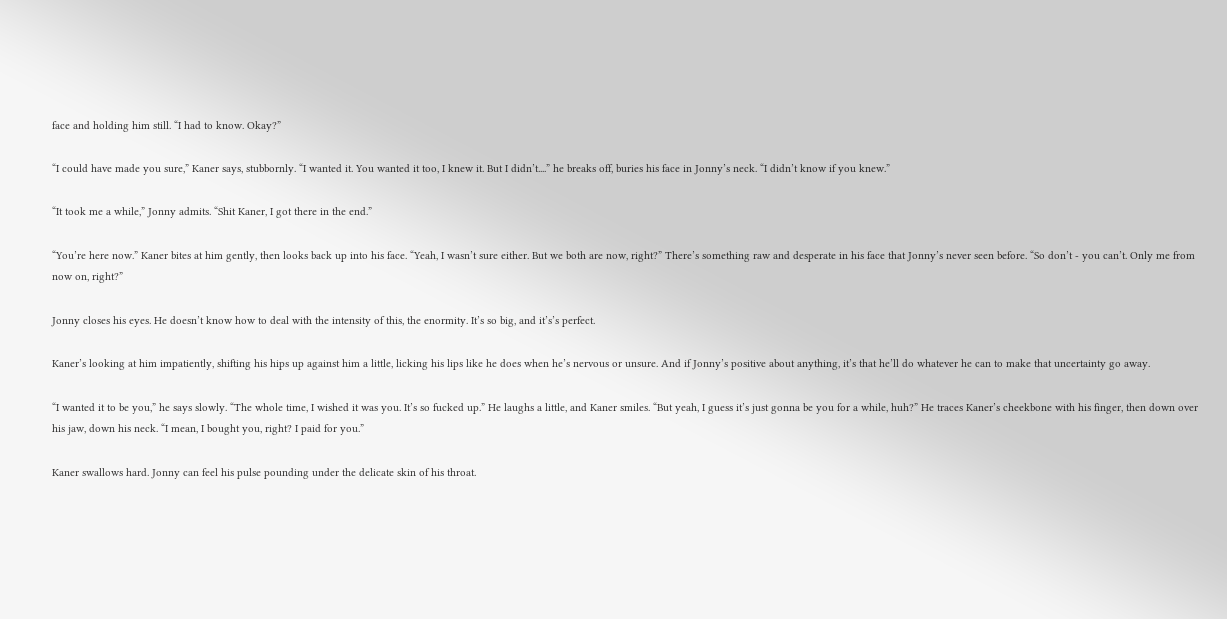face and holding him still. “I had to know. Okay?”

“I could have made you sure,” Kaner says, stubbornly. “I wanted it. You wanted it too, I knew it. But I didn’t....” he breaks off, buries his face in Jonny’s neck. “I didn’t know if you knew.”

“It took me a while,” Jonny admits. “Shit Kaner, I got there in the end.”

“You’re here now.” Kaner bites at him gently, then looks back up into his face. “Yeah, I wasn’t sure either. But we both are now, right?” There’s something raw and desperate in his face that Jonny’s never seen before. “So don’t - you can’t. Only me from now on, right?”

Jonny closes his eyes. He doesn’t know how to deal with the intensity of this, the enormity. It’s so big, and it’s’s perfect.

Kaner’s looking at him impatiently, shifting his hips up against him a little, licking his lips like he does when he’s nervous or unsure. And if Jonny’s positive about anything, it’s that he’ll do whatever he can to make that uncertainty go away.

“I wanted it to be you,” he says slowly. “The whole time, I wished it was you. It’s so fucked up.” He laughs a little, and Kaner smiles. “But yeah, I guess it’s just gonna be you for a while, huh?” He traces Kaner’s cheekbone with his finger, then down over his jaw, down his neck. “I mean, I bought you, right? I paid for you.”

Kaner swallows hard. Jonny can feel his pulse pounding under the delicate skin of his throat.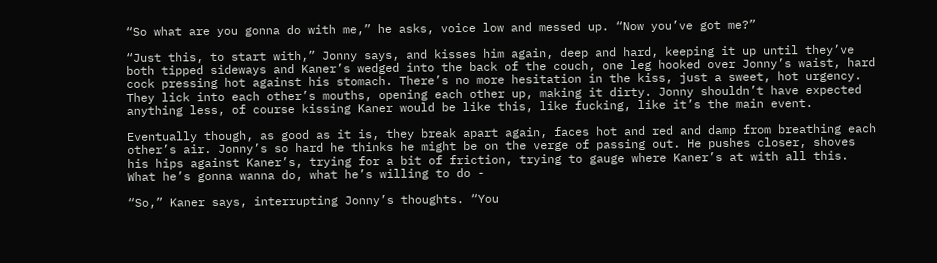“So what are you gonna do with me,” he asks, voice low and messed up. “Now you’ve got me?”

“Just this, to start with,” Jonny says, and kisses him again, deep and hard, keeping it up until they’ve both tipped sideways and Kaner’s wedged into the back of the couch, one leg hooked over Jonny’s waist, hard cock pressing hot against his stomach. There’s no more hesitation in the kiss, just a sweet, hot urgency. They lick into each other’s mouths, opening each other up, making it dirty. Jonny shouldn’t have expected anything less, of course kissing Kaner would be like this, like fucking, like it’s the main event.

Eventually though, as good as it is, they break apart again, faces hot and red and damp from breathing each other’s air. Jonny’s so hard he thinks he might be on the verge of passing out. He pushes closer, shoves his hips against Kaner’s, trying for a bit of friction, trying to gauge where Kaner’s at with all this. What he’s gonna wanna do, what he’s willing to do -

“So,” Kaner says, interrupting Jonny’s thoughts. “You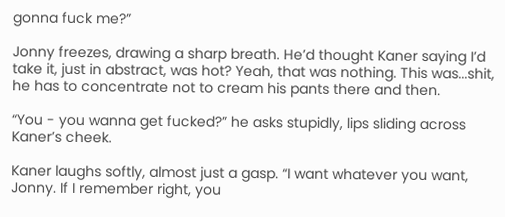gonna fuck me?”

Jonny freezes, drawing a sharp breath. He’d thought Kaner saying I’d take it, just in abstract, was hot? Yeah, that was nothing. This was...shit, he has to concentrate not to cream his pants there and then.

“You - you wanna get fucked?” he asks stupidly, lips sliding across Kaner’s cheek.

Kaner laughs softly, almost just a gasp. “I want whatever you want, Jonny. If I remember right, you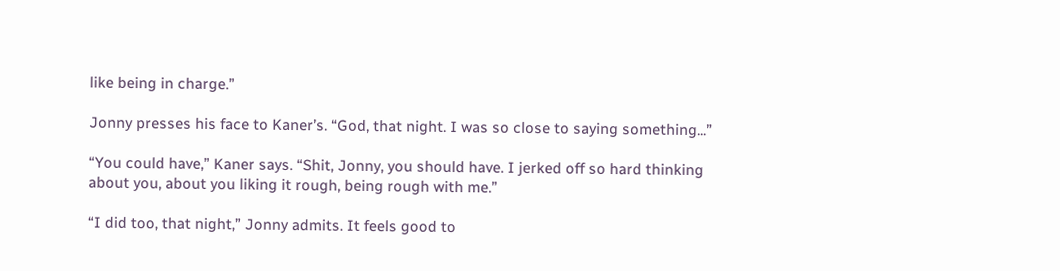like being in charge.”

Jonny presses his face to Kaner’s. “God, that night. I was so close to saying something...”

“You could have,” Kaner says. “Shit, Jonny, you should have. I jerked off so hard thinking about you, about you liking it rough, being rough with me.”

“I did too, that night,” Jonny admits. It feels good to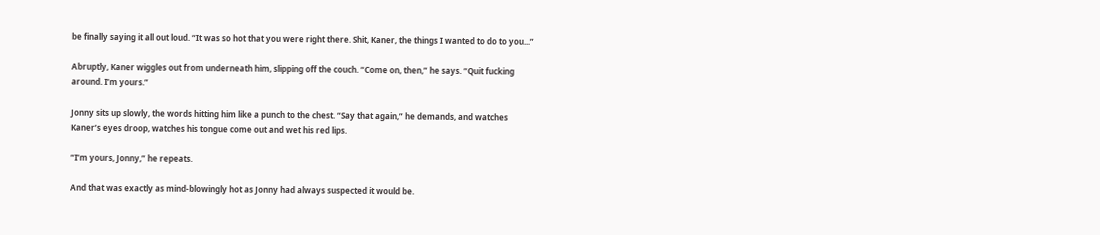be finally saying it all out loud. “It was so hot that you were right there. Shit, Kaner, the things I wanted to do to you...”

Abruptly, Kaner wiggles out from underneath him, slipping off the couch. “Come on, then,” he says. “Quit fucking around. I’m yours.”

Jonny sits up slowly, the words hitting him like a punch to the chest. “Say that again,” he demands, and watches Kaner’s eyes droop, watches his tongue come out and wet his red lips.

“I’m yours, Jonny,” he repeats.

And that was exactly as mind-blowingly hot as Jonny had always suspected it would be.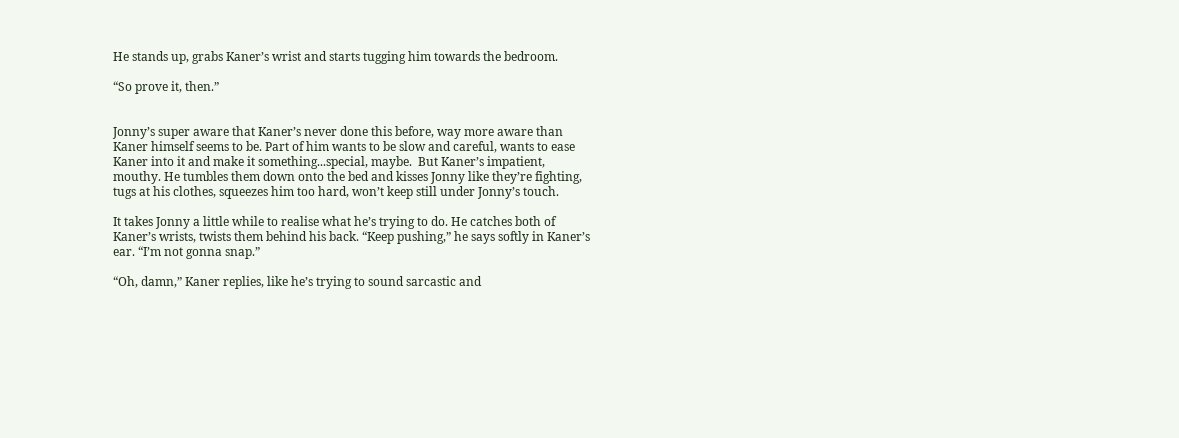He stands up, grabs Kaner’s wrist and starts tugging him towards the bedroom.

“So prove it, then.”


Jonny’s super aware that Kaner’s never done this before, way more aware than Kaner himself seems to be. Part of him wants to be slow and careful, wants to ease Kaner into it and make it something...special, maybe.  But Kaner’s impatient, mouthy. He tumbles them down onto the bed and kisses Jonny like they’re fighting, tugs at his clothes, squeezes him too hard, won’t keep still under Jonny’s touch.

It takes Jonny a little while to realise what he’s trying to do. He catches both of Kaner’s wrists, twists them behind his back. “Keep pushing,” he says softly in Kaner’s ear. “I’m not gonna snap.”

“Oh, damn,” Kaner replies, like he’s trying to sound sarcastic and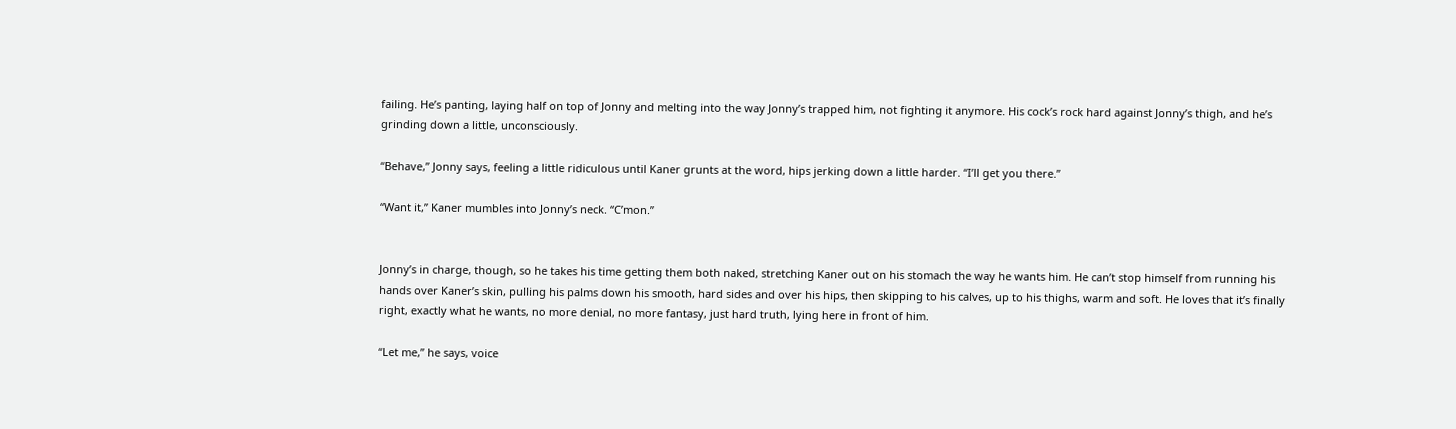failing. He’s panting, laying half on top of Jonny and melting into the way Jonny’s trapped him, not fighting it anymore. His cock’s rock hard against Jonny’s thigh, and he’s grinding down a little, unconsciously.

“Behave,” Jonny says, feeling a little ridiculous until Kaner grunts at the word, hips jerking down a little harder. “I’ll get you there.”

“Want it,” Kaner mumbles into Jonny’s neck. “C’mon.”


Jonny’s in charge, though, so he takes his time getting them both naked, stretching Kaner out on his stomach the way he wants him. He can’t stop himself from running his hands over Kaner’s skin, pulling his palms down his smooth, hard sides and over his hips, then skipping to his calves, up to his thighs, warm and soft. He loves that it’s finally right, exactly what he wants, no more denial, no more fantasy, just hard truth, lying here in front of him.

“Let me,” he says, voice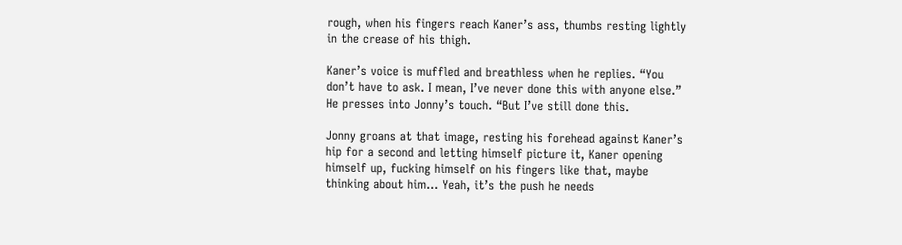rough, when his fingers reach Kaner’s ass, thumbs resting lightly in the crease of his thigh.

Kaner’s voice is muffled and breathless when he replies. “You don’t have to ask. I mean, I’ve never done this with anyone else.” He presses into Jonny’s touch. “But I’ve still done this.

Jonny groans at that image, resting his forehead against Kaner’s hip for a second and letting himself picture it, Kaner opening himself up, fucking himself on his fingers like that, maybe thinking about him... Yeah, it’s the push he needs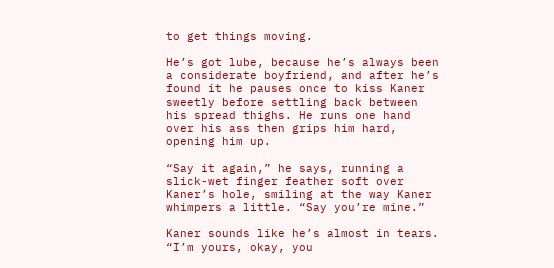to get things moving.

He’s got lube, because he’s always been a considerate boyfriend, and after he’s found it he pauses once to kiss Kaner sweetly before settling back between his spread thighs. He runs one hand over his ass then grips him hard, opening him up.

“Say it again,” he says, running a slick-wet finger feather soft over Kaner’s hole, smiling at the way Kaner whimpers a little. “Say you’re mine.”

Kaner sounds like he’s almost in tears. “I’m yours, okay, you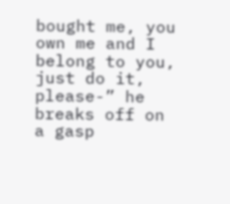bought me, you own me and I belong to you, just do it, please-” he breaks off on a gasp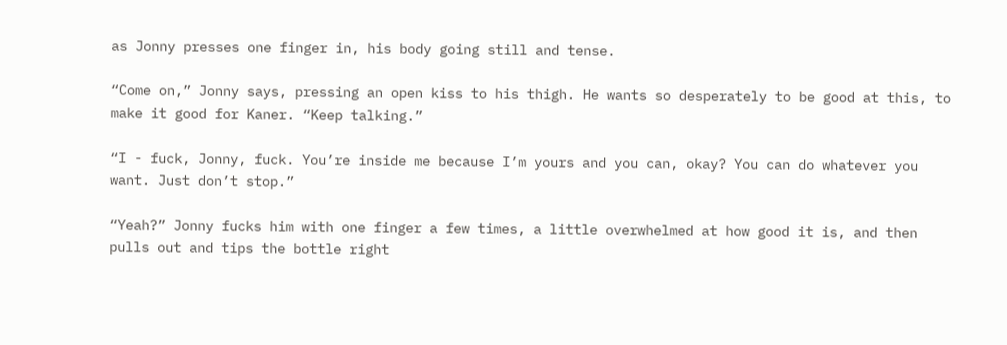as Jonny presses one finger in, his body going still and tense.

“Come on,” Jonny says, pressing an open kiss to his thigh. He wants so desperately to be good at this, to make it good for Kaner. “Keep talking.”

“I - fuck, Jonny, fuck. You’re inside me because I’m yours and you can, okay? You can do whatever you want. Just don’t stop.”

“Yeah?” Jonny fucks him with one finger a few times, a little overwhelmed at how good it is, and then pulls out and tips the bottle right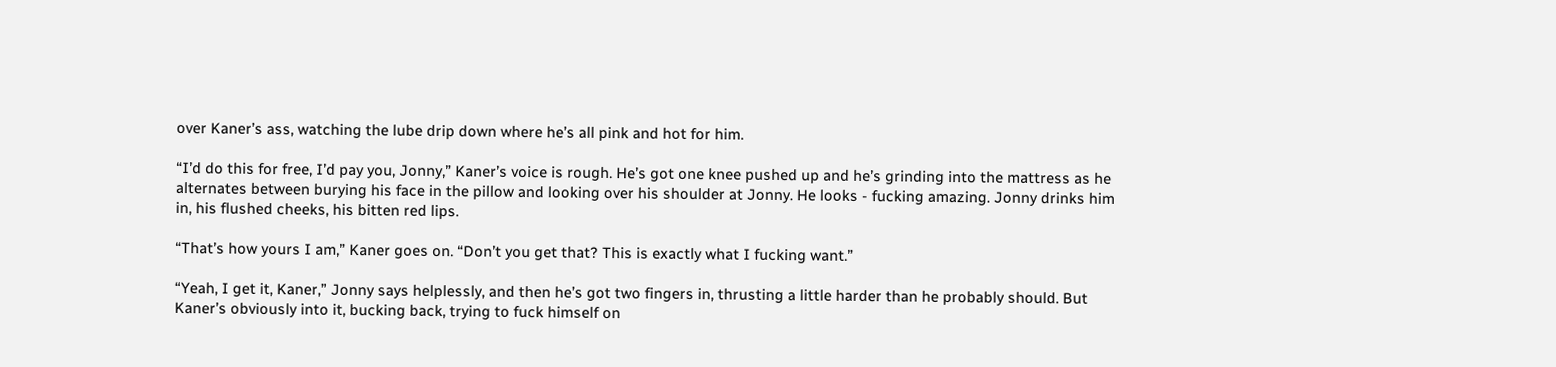over Kaner’s ass, watching the lube drip down where he’s all pink and hot for him.

“I’d do this for free, I’d pay you, Jonny,” Kaner’s voice is rough. He’s got one knee pushed up and he’s grinding into the mattress as he alternates between burying his face in the pillow and looking over his shoulder at Jonny. He looks - fucking amazing. Jonny drinks him in, his flushed cheeks, his bitten red lips.

“That’s how yours I am,” Kaner goes on. “Don’t you get that? This is exactly what I fucking want.”

“Yeah, I get it, Kaner,” Jonny says helplessly, and then he’s got two fingers in, thrusting a little harder than he probably should. But Kaner’s obviously into it, bucking back, trying to fuck himself on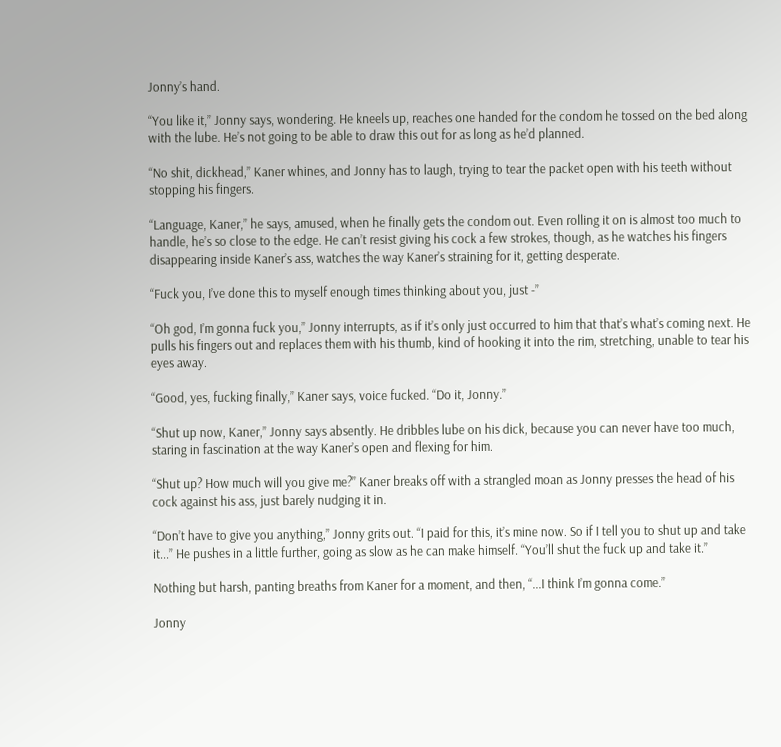Jonny’s hand.

“You like it,” Jonny says, wondering. He kneels up, reaches one handed for the condom he tossed on the bed along with the lube. He’s not going to be able to draw this out for as long as he’d planned.

“No shit, dickhead,” Kaner whines, and Jonny has to laugh, trying to tear the packet open with his teeth without stopping his fingers.

“Language, Kaner,” he says, amused, when he finally gets the condom out. Even rolling it on is almost too much to handle, he’s so close to the edge. He can’t resist giving his cock a few strokes, though, as he watches his fingers disappearing inside Kaner’s ass, watches the way Kaner’s straining for it, getting desperate.

“Fuck you, I’ve done this to myself enough times thinking about you, just -”

“Oh god, I’m gonna fuck you,” Jonny interrupts, as if it’s only just occurred to him that that’s what’s coming next. He pulls his fingers out and replaces them with his thumb, kind of hooking it into the rim, stretching, unable to tear his eyes away.

“Good, yes, fucking finally,” Kaner says, voice fucked. “Do it, Jonny.”

“Shut up now, Kaner,” Jonny says absently. He dribbles lube on his dick, because you can never have too much, staring in fascination at the way Kaner’s open and flexing for him.

“Shut up? How much will you give me?” Kaner breaks off with a strangled moan as Jonny presses the head of his cock against his ass, just barely nudging it in.

“Don’t have to give you anything,” Jonny grits out. “I paid for this, it’s mine now. So if I tell you to shut up and take it...” He pushes in a little further, going as slow as he can make himself. “You’ll shut the fuck up and take it.”

Nothing but harsh, panting breaths from Kaner for a moment, and then, “...I think I’m gonna come.”

Jonny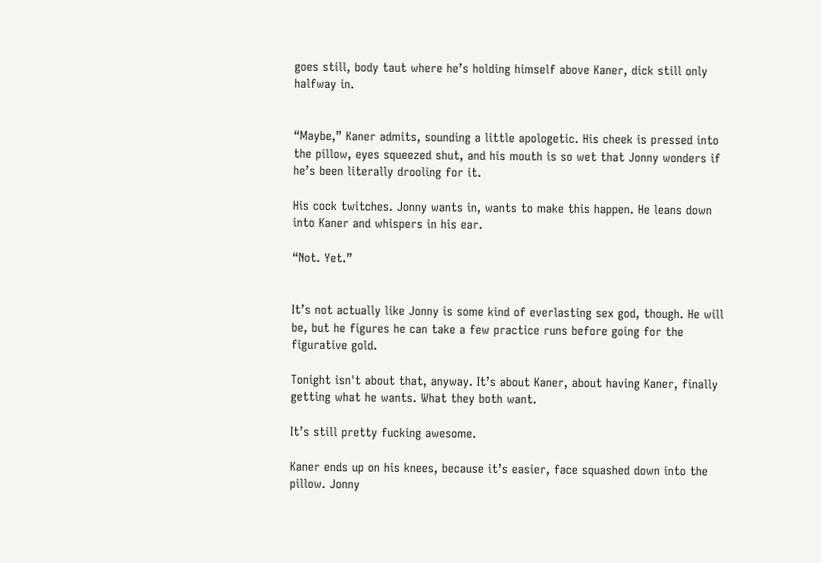goes still, body taut where he’s holding himself above Kaner, dick still only halfway in.


“Maybe,” Kaner admits, sounding a little apologetic. His cheek is pressed into the pillow, eyes squeezed shut, and his mouth is so wet that Jonny wonders if he’s been literally drooling for it.

His cock twitches. Jonny wants in, wants to make this happen. He leans down into Kaner and whispers in his ear.

“Not. Yet.”


It’s not actually like Jonny is some kind of everlasting sex god, though. He will be, but he figures he can take a few practice runs before going for the figurative gold.

Tonight isn't about that, anyway. It’s about Kaner, about having Kaner, finally getting what he wants. What they both want.

It’s still pretty fucking awesome.

Kaner ends up on his knees, because it’s easier, face squashed down into the pillow. Jonny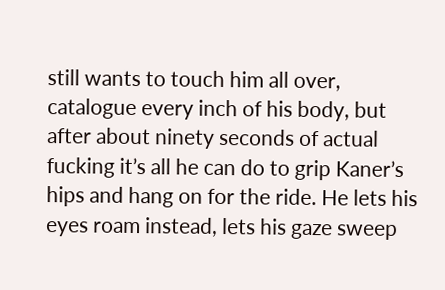still wants to touch him all over, catalogue every inch of his body, but after about ninety seconds of actual fucking it’s all he can do to grip Kaner’s hips and hang on for the ride. He lets his eyes roam instead, lets his gaze sweep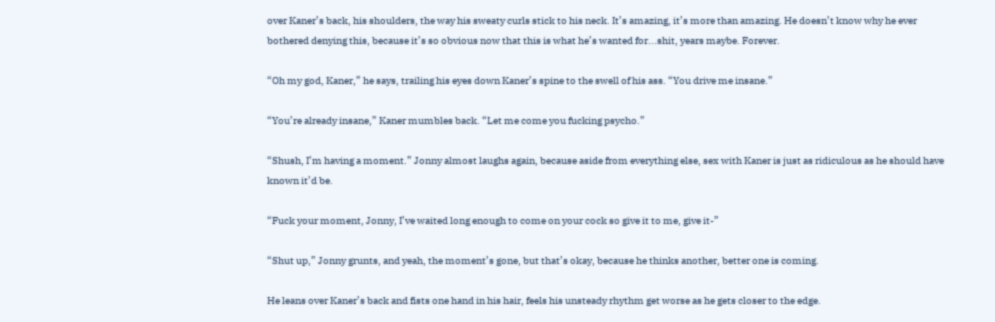over Kaner’s back, his shoulders, the way his sweaty curls stick to his neck. It’s amazing, it’s more than amazing. He doesn’t know why he ever bothered denying this, because it’s so obvious now that this is what he’s wanted for...shit, years maybe. Forever.

“Oh my god, Kaner,” he says, trailing his eyes down Kaner’s spine to the swell of his ass. “You drive me insane.”

“You’re already insane,” Kaner mumbles back. “Let me come you fucking psycho.”

“Shush, I’m having a moment.” Jonny almost laughs again, because aside from everything else, sex with Kaner is just as ridiculous as he should have known it’d be.

“Fuck your moment, Jonny, I’ve waited long enough to come on your cock so give it to me, give it-”

“Shut up,” Jonny grunts, and yeah, the moment’s gone, but that’s okay, because he thinks another, better one is coming.

He leans over Kaner’s back and fists one hand in his hair, feels his unsteady rhythm get worse as he gets closer to the edge.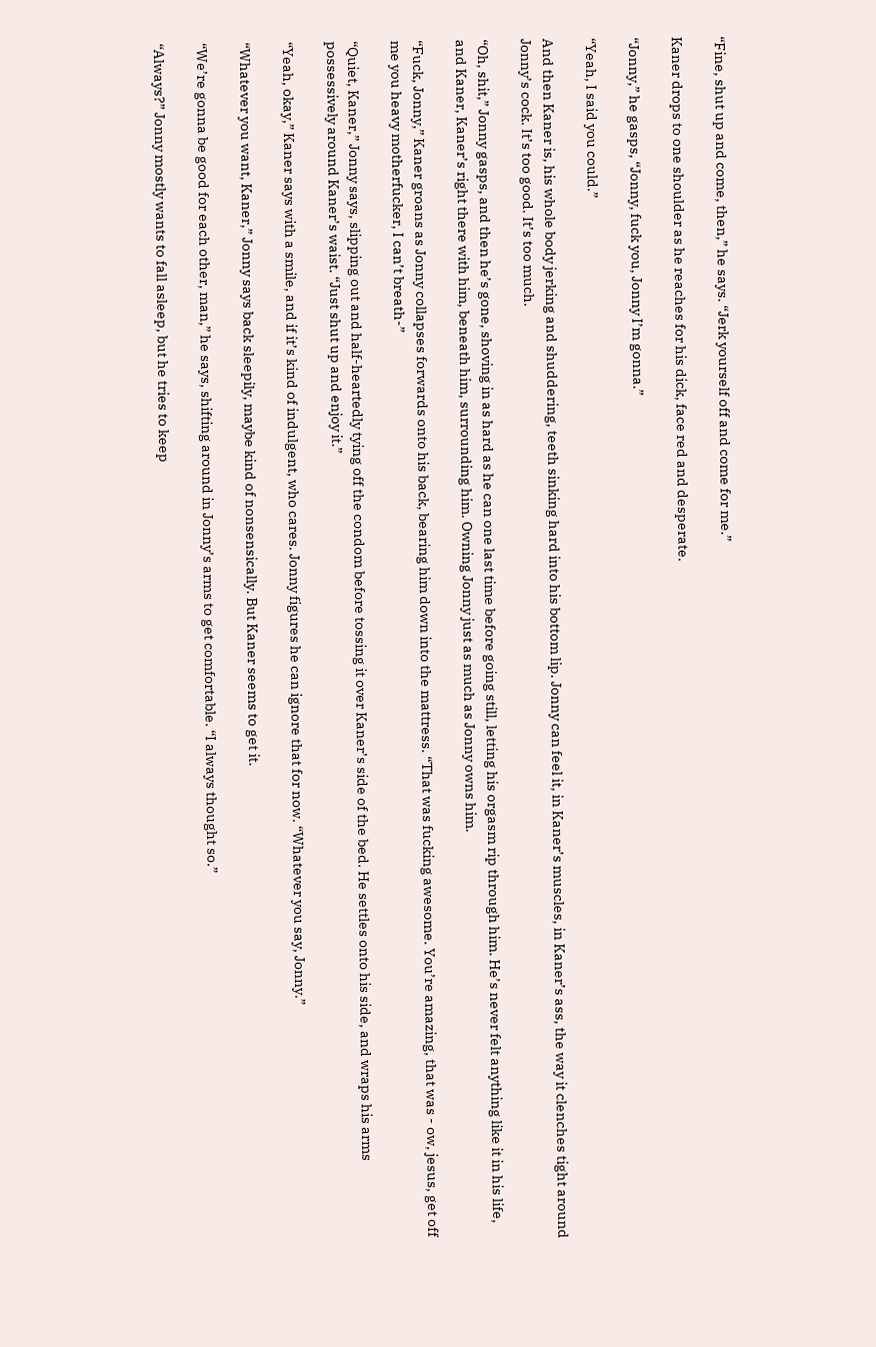“Fine, shut up and come, then,” he says. “Jerk yourself off and come for me.”

Kaner drops to one shoulder as he reaches for his dick, face red and desperate.

“Jonny,” he gasps, “Jonny, fuck you, Jonny I’m gonna.”

“Yeah, I said you could.”

And then Kaner is, his whole body jerking and shuddering, teeth sinking hard into his bottom lip. Jonny can feel it, in Kaner’s muscles, in Kaner’s ass, the way it clenches tight around Jonny’s cock. It’s too good. It’s too much.

“Oh, shit,” Jonny gasps, and then he’s gone, shoving in as hard as he can one last time before going still, letting his orgasm rip through him. He’s never felt anything like it in his life, and Kaner, Kaner’s right there with him, beneath him, surrounding him. Owning Jonny just as much as Jonny owns him.

“Fuck, Jonny,” Kaner groans as Jonny collapses forwards onto his back, bearing him down into the mattress. “That was fucking awesome. You’re amazing, that was - ow, jesus, get off me you heavy motherfucker, I can’t breath-”

“Quiet, Kaner,” Jonny says, slipping out and half-heartedly tying off the condom before tossing it over Kaner’s side of the bed. He settles onto his side, and wraps his arms possessively around Kaner’s waist. “Just shut up and enjoy it.”

“Yeah, okay,” Kaner says with a smile, and if it’s kind of indulgent, who cares. Jonny figures he can ignore that for now. “Whatever you say, Jonny.”

“Whatever you want, Kaner,” Jonny says back sleepily, maybe kind of nonsensically. But Kaner seems to get it.

“We’re gonna be good for each other, man,” he says, shifting around in Jonny’s arms to get comfortable. “I always thought so.”

“Always?” Jonny mostly wants to fall asleep, but he tries to keep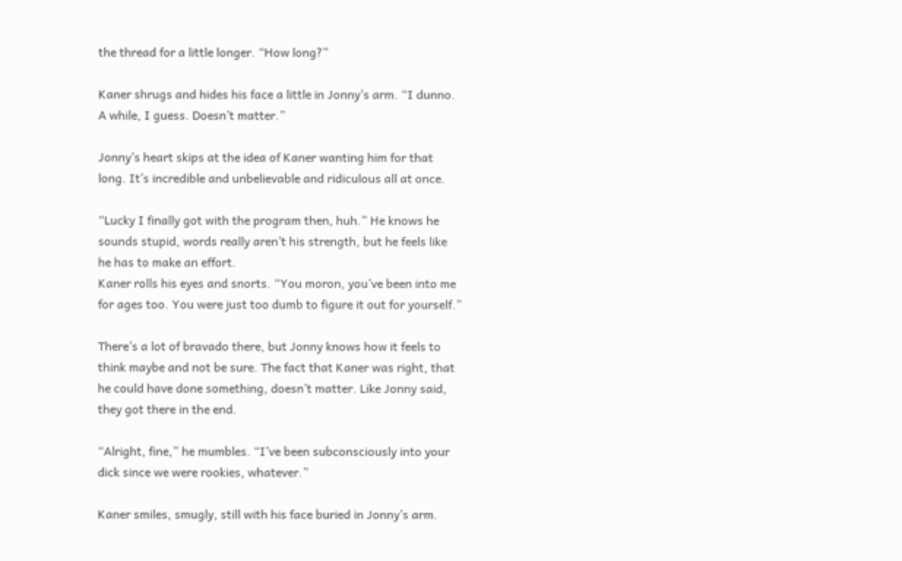the thread for a little longer. “How long?”

Kaner shrugs and hides his face a little in Jonny’s arm. “I dunno. A while, I guess. Doesn’t matter.”

Jonny’s heart skips at the idea of Kaner wanting him for that long. It’s incredible and unbelievable and ridiculous all at once.

“Lucky I finally got with the program then, huh.” He knows he sounds stupid, words really aren’t his strength, but he feels like he has to make an effort.
Kaner rolls his eyes and snorts. “You moron, you’ve been into me for ages too. You were just too dumb to figure it out for yourself.”

There’s a lot of bravado there, but Jonny knows how it feels to think maybe and not be sure. The fact that Kaner was right, that he could have done something, doesn’t matter. Like Jonny said, they got there in the end.

“Alright, fine,” he mumbles. “I’ve been subconsciously into your dick since we were rookies, whatever.”

Kaner smiles, smugly, still with his face buried in Jonny’s arm.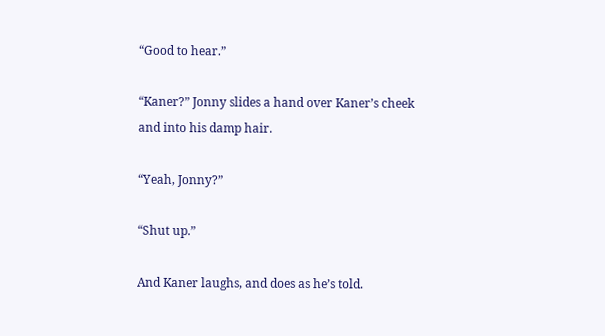“Good to hear.”

“Kaner?” Jonny slides a hand over Kaner’s cheek and into his damp hair.

“Yeah, Jonny?”

“Shut up.”

And Kaner laughs, and does as he’s told.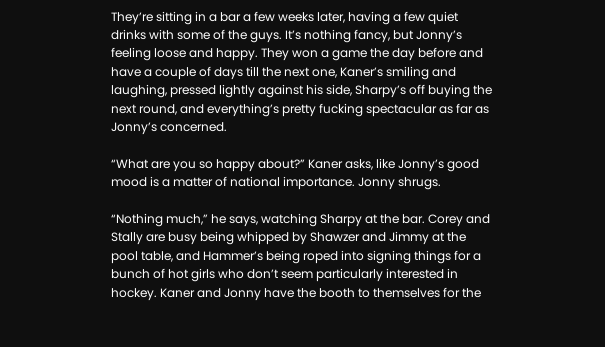They’re sitting in a bar a few weeks later, having a few quiet drinks with some of the guys. It’s nothing fancy, but Jonny’s feeling loose and happy. They won a game the day before and have a couple of days till the next one, Kaner’s smiling and laughing, pressed lightly against his side, Sharpy’s off buying the next round, and everything’s pretty fucking spectacular as far as Jonny’s concerned.

“What are you so happy about?” Kaner asks, like Jonny’s good mood is a matter of national importance. Jonny shrugs.

“Nothing much,” he says, watching Sharpy at the bar. Corey and Stally are busy being whipped by Shawzer and Jimmy at the pool table, and Hammer’s being roped into signing things for a bunch of hot girls who don’t seem particularly interested in hockey. Kaner and Jonny have the booth to themselves for the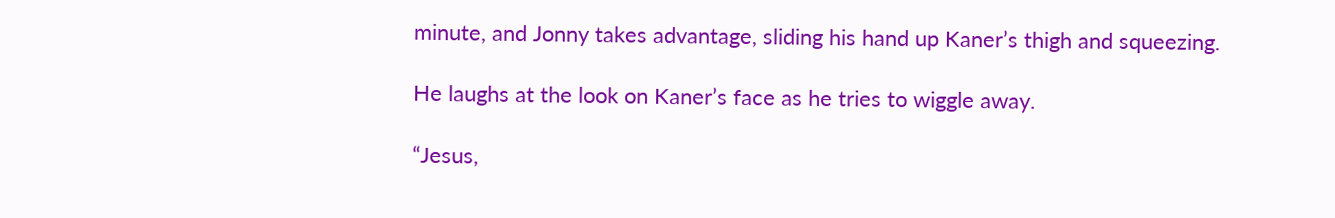minute, and Jonny takes advantage, sliding his hand up Kaner’s thigh and squeezing.

He laughs at the look on Kaner’s face as he tries to wiggle away.

“Jesus,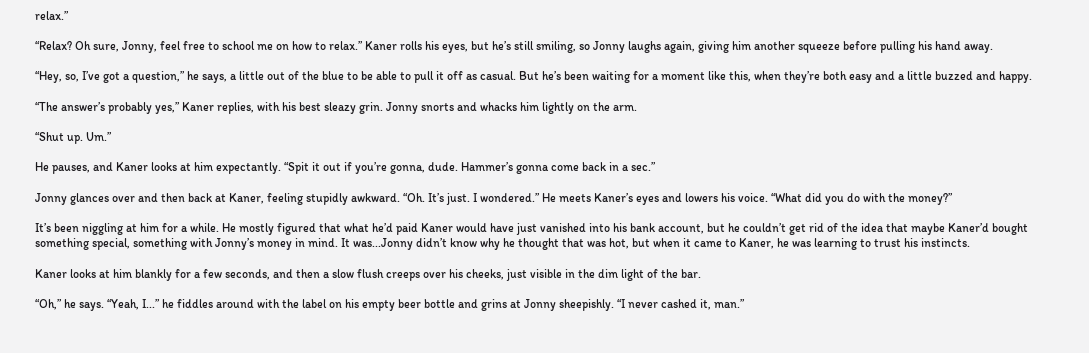relax.”

“Relax? Oh sure, Jonny, feel free to school me on how to relax.” Kaner rolls his eyes, but he’s still smiling, so Jonny laughs again, giving him another squeeze before pulling his hand away.

“Hey, so, I’ve got a question,” he says, a little out of the blue to be able to pull it off as casual. But he’s been waiting for a moment like this, when they’re both easy and a little buzzed and happy.

“The answer’s probably yes,” Kaner replies, with his best sleazy grin. Jonny snorts and whacks him lightly on the arm.

“Shut up. Um.”

He pauses, and Kaner looks at him expectantly. “Spit it out if you’re gonna, dude. Hammer’s gonna come back in a sec.”

Jonny glances over and then back at Kaner, feeling stupidly awkward. “Oh. It’s just. I wondered.” He meets Kaner’s eyes and lowers his voice. “What did you do with the money?”

It’s been niggling at him for a while. He mostly figured that what he’d paid Kaner would have just vanished into his bank account, but he couldn’t get rid of the idea that maybe Kaner’d bought something special, something with Jonny’s money in mind. It was...Jonny didn’t know why he thought that was hot, but when it came to Kaner, he was learning to trust his instincts.

Kaner looks at him blankly for a few seconds, and then a slow flush creeps over his cheeks, just visible in the dim light of the bar.

“Oh,” he says. “Yeah, I...” he fiddles around with the label on his empty beer bottle and grins at Jonny sheepishly. “I never cashed it, man.”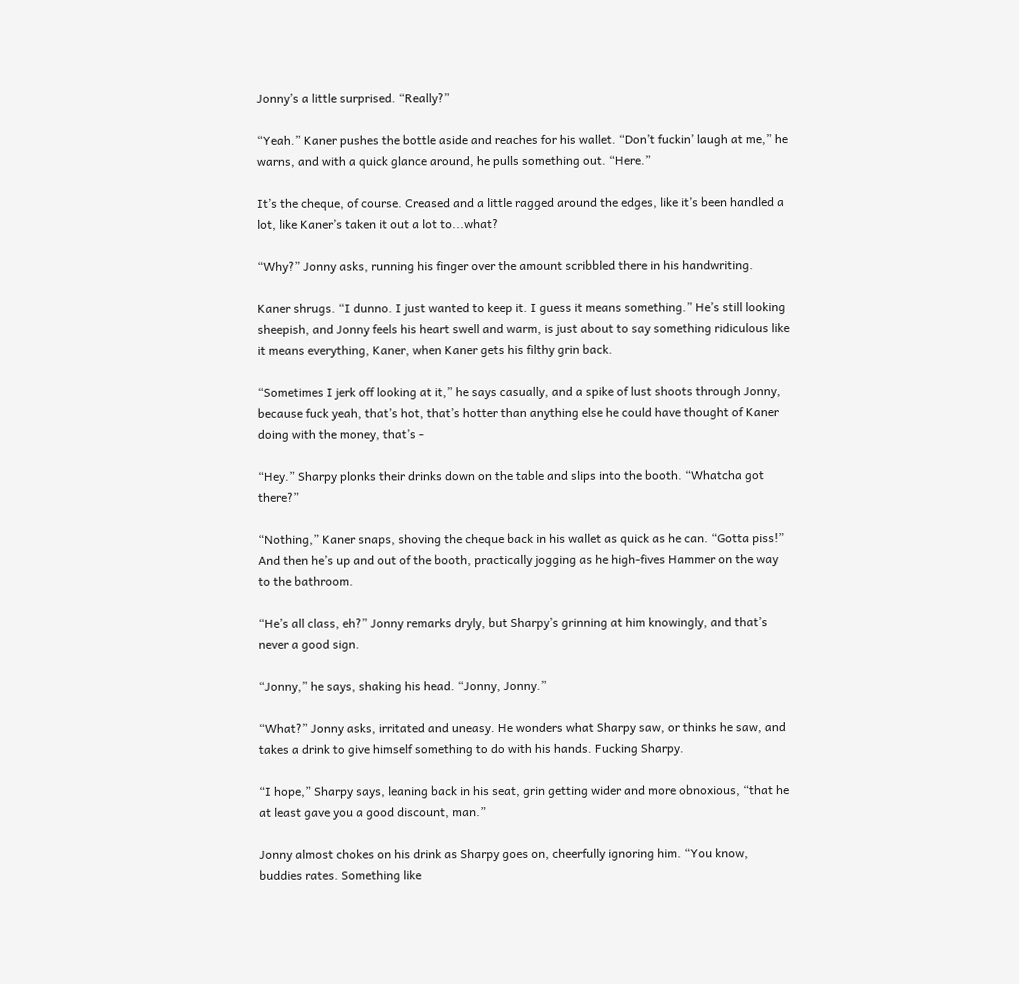Jonny’s a little surprised. “Really?”

“Yeah.” Kaner pushes the bottle aside and reaches for his wallet. “Don’t fuckin’ laugh at me,” he warns, and with a quick glance around, he pulls something out. “Here.”

It’s the cheque, of course. Creased and a little ragged around the edges, like it’s been handled a lot, like Kaner’s taken it out a lot to...what?

“Why?” Jonny asks, running his finger over the amount scribbled there in his handwriting.

Kaner shrugs. “I dunno. I just wanted to keep it. I guess it means something.” He’s still looking sheepish, and Jonny feels his heart swell and warm, is just about to say something ridiculous like it means everything, Kaner, when Kaner gets his filthy grin back.

“Sometimes I jerk off looking at it,” he says casually, and a spike of lust shoots through Jonny, because fuck yeah, that’s hot, that’s hotter than anything else he could have thought of Kaner doing with the money, that’s -

“Hey.” Sharpy plonks their drinks down on the table and slips into the booth. “Whatcha got there?”

“Nothing,” Kaner snaps, shoving the cheque back in his wallet as quick as he can. “Gotta piss!” And then he’s up and out of the booth, practically jogging as he high-fives Hammer on the way to the bathroom.

“He’s all class, eh?” Jonny remarks dryly, but Sharpy’s grinning at him knowingly, and that’s never a good sign.

“Jonny,” he says, shaking his head. “Jonny, Jonny.”

“What?” Jonny asks, irritated and uneasy. He wonders what Sharpy saw, or thinks he saw, and takes a drink to give himself something to do with his hands. Fucking Sharpy.

“I hope,” Sharpy says, leaning back in his seat, grin getting wider and more obnoxious, “that he at least gave you a good discount, man.”

Jonny almost chokes on his drink as Sharpy goes on, cheerfully ignoring him. “You know, buddies rates. Something like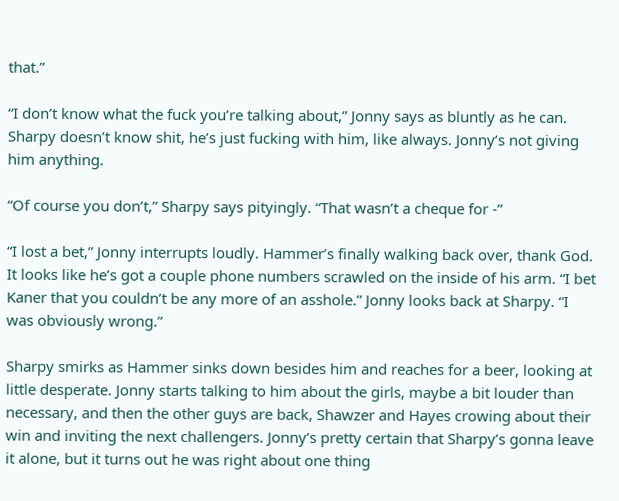that.”

“I don’t know what the fuck you’re talking about,” Jonny says as bluntly as he can. Sharpy doesn’t know shit, he’s just fucking with him, like always. Jonny’s not giving him anything.

“Of course you don’t,” Sharpy says pityingly. “That wasn’t a cheque for -”

“I lost a bet,” Jonny interrupts loudly. Hammer’s finally walking back over, thank God. It looks like he’s got a couple phone numbers scrawled on the inside of his arm. “I bet Kaner that you couldn’t be any more of an asshole.” Jonny looks back at Sharpy. “I was obviously wrong.”

Sharpy smirks as Hammer sinks down besides him and reaches for a beer, looking at little desperate. Jonny starts talking to him about the girls, maybe a bit louder than necessary, and then the other guys are back, Shawzer and Hayes crowing about their win and inviting the next challengers. Jonny’s pretty certain that Sharpy’s gonna leave it alone, but it turns out he was right about one thing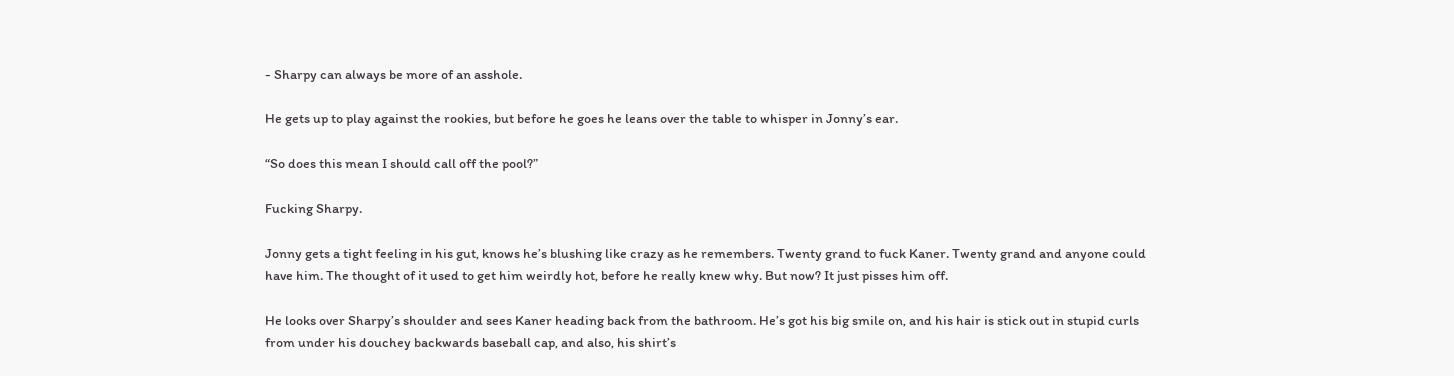- Sharpy can always be more of an asshole.

He gets up to play against the rookies, but before he goes he leans over the table to whisper in Jonny’s ear.

“So does this mean I should call off the pool?”

Fucking Sharpy.

Jonny gets a tight feeling in his gut, knows he’s blushing like crazy as he remembers. Twenty grand to fuck Kaner. Twenty grand and anyone could have him. The thought of it used to get him weirdly hot, before he really knew why. But now? It just pisses him off.

He looks over Sharpy’s shoulder and sees Kaner heading back from the bathroom. He’s got his big smile on, and his hair is stick out in stupid curls from under his douchey backwards baseball cap, and also, his shirt’s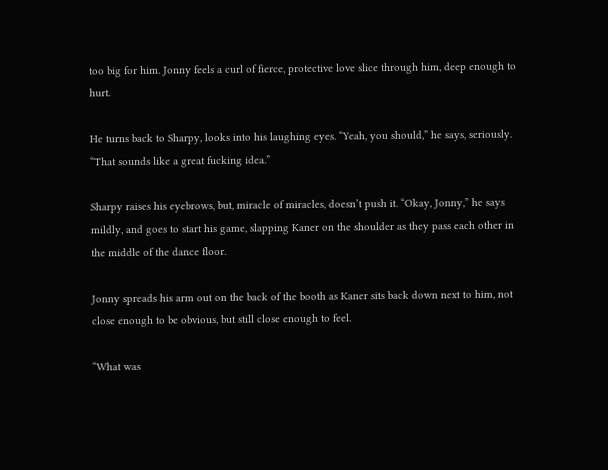too big for him. Jonny feels a curl of fierce, protective love slice through him, deep enough to hurt.

He turns back to Sharpy, looks into his laughing eyes. “Yeah, you should,” he says, seriously. “That sounds like a great fucking idea.”

Sharpy raises his eyebrows, but, miracle of miracles, doesn’t push it. “Okay, Jonny,” he says mildly, and goes to start his game, slapping Kaner on the shoulder as they pass each other in the middle of the dance floor.

Jonny spreads his arm out on the back of the booth as Kaner sits back down next to him, not close enough to be obvious, but still close enough to feel.

“What was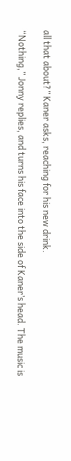all that about?” Kaner asks, reaching for his new drink.

“Nothing,” Jonny replies, and turns his face into the side of Kaner’s head. The music is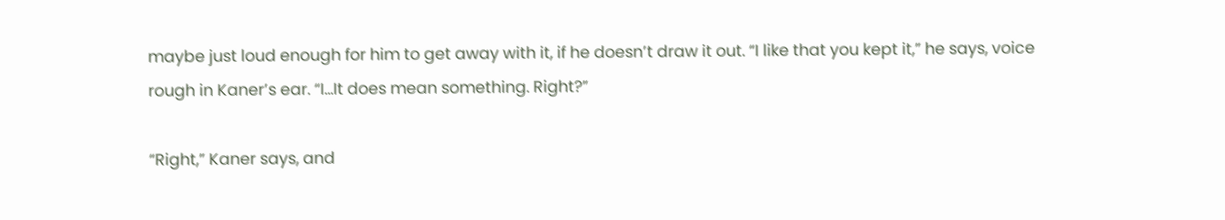maybe just loud enough for him to get away with it, if he doesn’t draw it out. “I like that you kept it,” he says, voice rough in Kaner’s ear. “I...It does mean something. Right?”

“Right,” Kaner says, and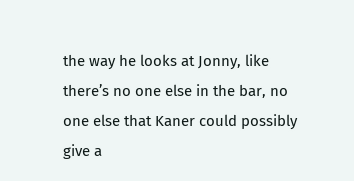the way he looks at Jonny, like there’s no one else in the bar, no one else that Kaner could possibly give a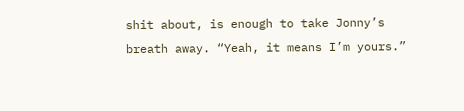shit about, is enough to take Jonny’s breath away. “Yeah, it means I’m yours.”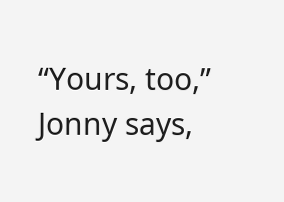“Yours, too,” Jonny says,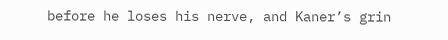before he loses his nerve, and Kaner’s grin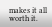makes it all worth it.